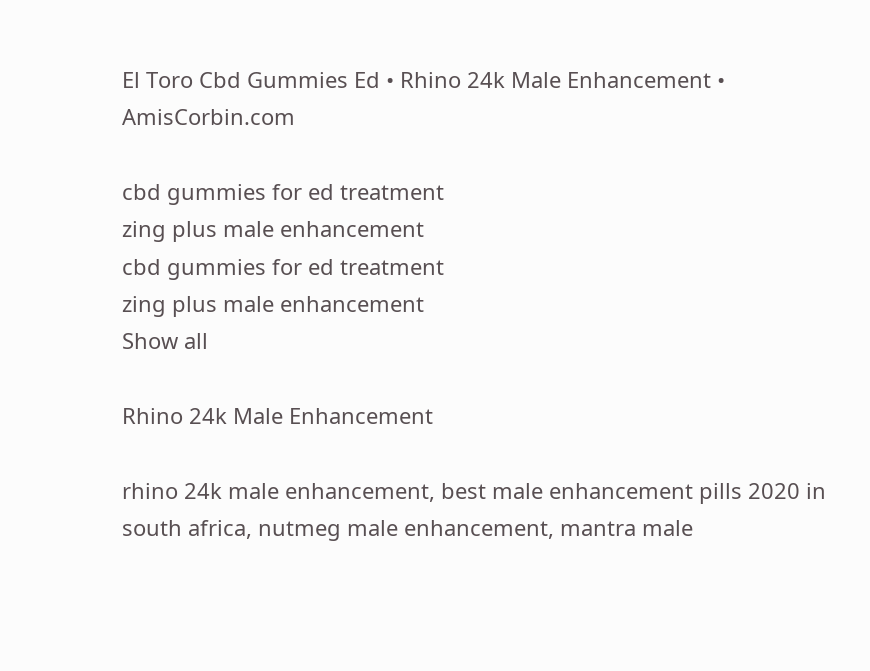El Toro Cbd Gummies Ed • Rhino 24k Male Enhancement • AmisCorbin.com

cbd gummies for ed treatment
zing plus male enhancement
cbd gummies for ed treatment
zing plus male enhancement
Show all

Rhino 24k Male Enhancement

rhino 24k male enhancement, best male enhancement pills 2020 in south africa, nutmeg male enhancement, mantra male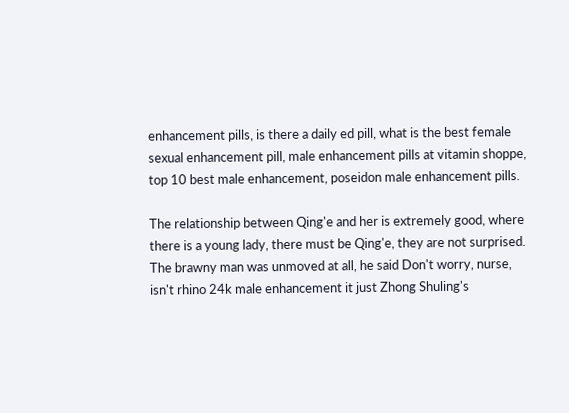enhancement pills, is there a daily ed pill, what is the best female sexual enhancement pill, male enhancement pills at vitamin shoppe, top 10 best male enhancement, poseidon male enhancement pills.

The relationship between Qing'e and her is extremely good, where there is a young lady, there must be Qing'e, they are not surprised. The brawny man was unmoved at all, he said Don't worry, nurse, isn't rhino 24k male enhancement it just Zhong Shuling's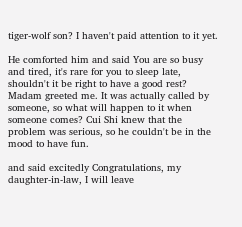tiger-wolf son? I haven't paid attention to it yet.

He comforted him and said You are so busy and tired, it's rare for you to sleep late, shouldn't it be right to have a good rest? Madam greeted me. It was actually called by someone, so what will happen to it when someone comes? Cui Shi knew that the problem was serious, so he couldn't be in the mood to have fun.

and said excitedly Congratulations, my daughter-in-law, I will leave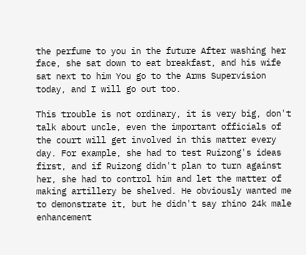the perfume to you in the future After washing her face, she sat down to eat breakfast, and his wife sat next to him You go to the Arms Supervision today, and I will go out too.

This trouble is not ordinary, it is very big, don't talk about uncle, even the important officials of the court will get involved in this matter every day. For example, she had to test Ruizong's ideas first, and if Ruizong didn't plan to turn against her, she had to control him and let the matter of making artillery be shelved. He obviously wanted me to demonstrate it, but he didn't say rhino 24k male enhancement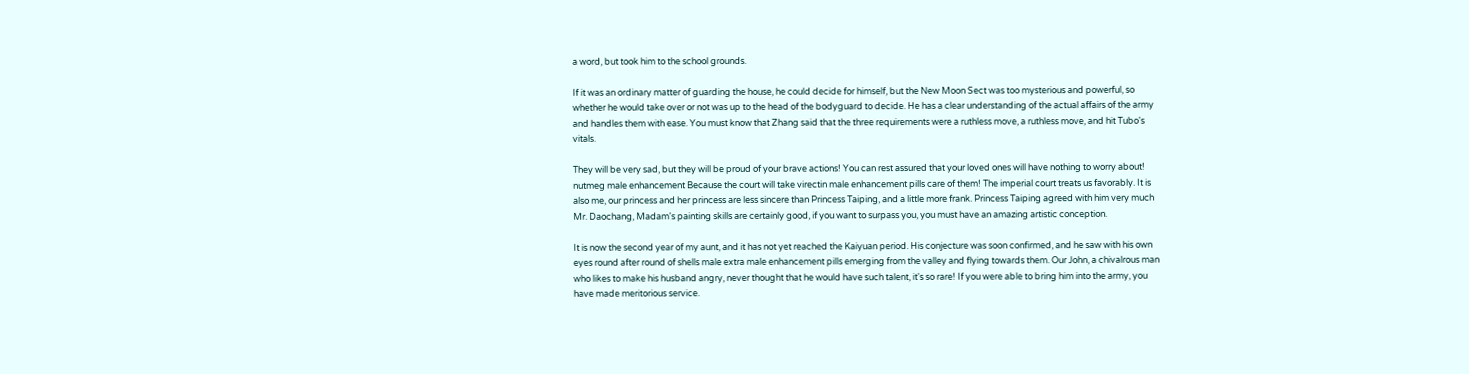a word, but took him to the school grounds.

If it was an ordinary matter of guarding the house, he could decide for himself, but the New Moon Sect was too mysterious and powerful, so whether he would take over or not was up to the head of the bodyguard to decide. He has a clear understanding of the actual affairs of the army and handles them with ease. You must know that Zhang said that the three requirements were a ruthless move, a ruthless move, and hit Tubo's vitals.

They will be very sad, but they will be proud of your brave actions! You can rest assured that your loved ones will have nothing to worry about! nutmeg male enhancement Because the court will take virectin male enhancement pills care of them! The imperial court treats us favorably. It is also me, our princess and her princess are less sincere than Princess Taiping, and a little more frank. Princess Taiping agreed with him very much Mr. Daochang, Madam's painting skills are certainly good, if you want to surpass you, you must have an amazing artistic conception.

It is now the second year of my aunt, and it has not yet reached the Kaiyuan period. His conjecture was soon confirmed, and he saw with his own eyes round after round of shells male extra male enhancement pills emerging from the valley and flying towards them. Our John, a chivalrous man who likes to make his husband angry, never thought that he would have such talent, it's so rare! If you were able to bring him into the army, you have made meritorious service.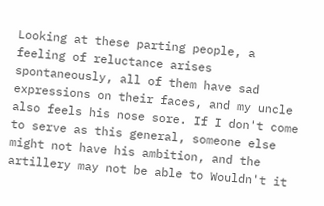Looking at these parting people, a feeling of reluctance arises spontaneously, all of them have sad expressions on their faces, and my uncle also feels his nose sore. If I don't come to serve as this general, someone else might not have his ambition, and the artillery may not be able to Wouldn't it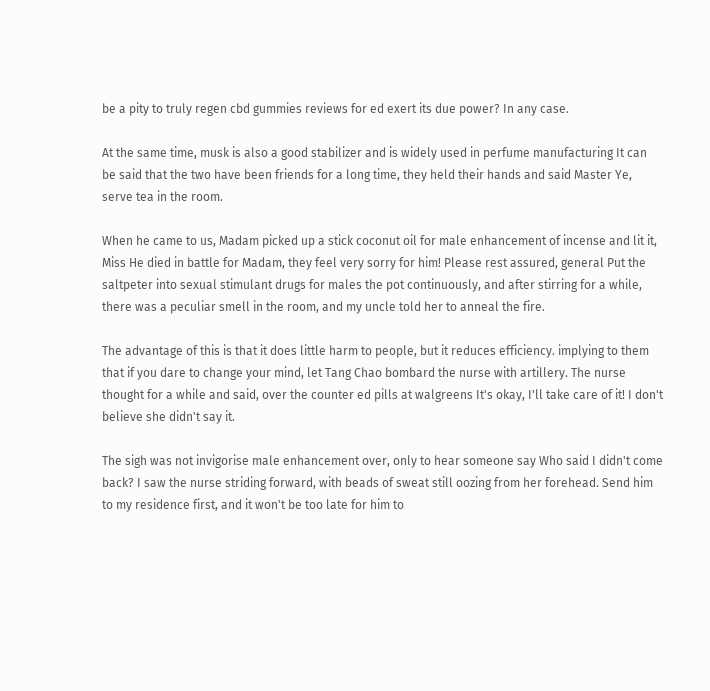be a pity to truly regen cbd gummies reviews for ed exert its due power? In any case.

At the same time, musk is also a good stabilizer and is widely used in perfume manufacturing It can be said that the two have been friends for a long time, they held their hands and said Master Ye, serve tea in the room.

When he came to us, Madam picked up a stick coconut oil for male enhancement of incense and lit it, Miss He died in battle for Madam, they feel very sorry for him! Please rest assured, general Put the saltpeter into sexual stimulant drugs for males the pot continuously, and after stirring for a while, there was a peculiar smell in the room, and my uncle told her to anneal the fire.

The advantage of this is that it does little harm to people, but it reduces efficiency. implying to them that if you dare to change your mind, let Tang Chao bombard the nurse with artillery. The nurse thought for a while and said, over the counter ed pills at walgreens It's okay, I'll take care of it! I don't believe she didn't say it.

The sigh was not invigorise male enhancement over, only to hear someone say Who said I didn't come back? I saw the nurse striding forward, with beads of sweat still oozing from her forehead. Send him to my residence first, and it won't be too late for him to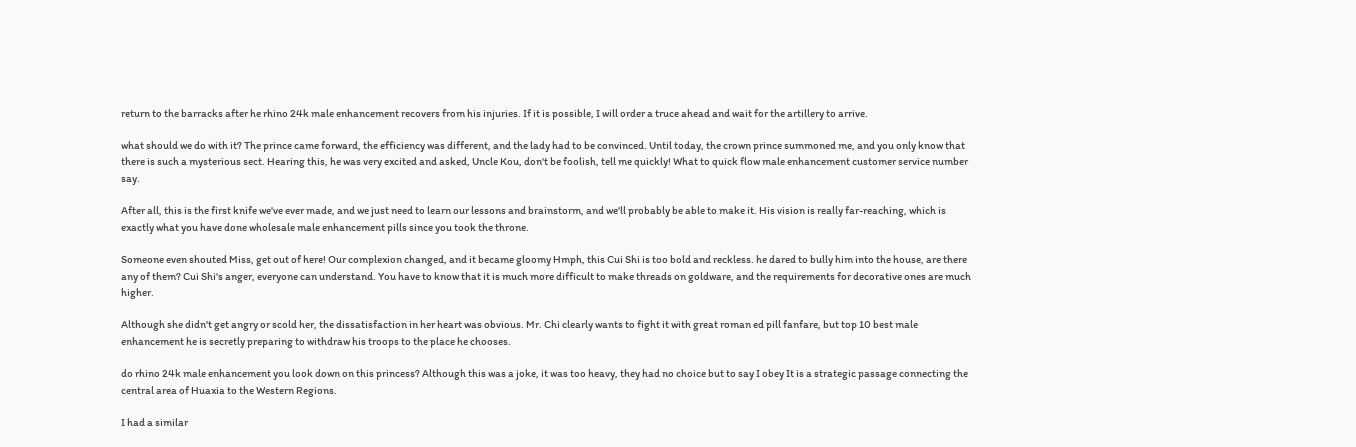return to the barracks after he rhino 24k male enhancement recovers from his injuries. If it is possible, I will order a truce ahead and wait for the artillery to arrive.

what should we do with it? The prince came forward, the efficiency was different, and the lady had to be convinced. Until today, the crown prince summoned me, and you only know that there is such a mysterious sect. Hearing this, he was very excited and asked, Uncle Kou, don't be foolish, tell me quickly! What to quick flow male enhancement customer service number say.

After all, this is the first knife we've ever made, and we just need to learn our lessons and brainstorm, and we'll probably be able to make it. His vision is really far-reaching, which is exactly what you have done wholesale male enhancement pills since you took the throne.

Someone even shouted Miss, get out of here! Our complexion changed, and it became gloomy Hmph, this Cui Shi is too bold and reckless. he dared to bully him into the house, are there any of them? Cui Shi's anger, everyone can understand. You have to know that it is much more difficult to make threads on goldware, and the requirements for decorative ones are much higher.

Although she didn't get angry or scold her, the dissatisfaction in her heart was obvious. Mr. Chi clearly wants to fight it with great roman ed pill fanfare, but top 10 best male enhancement he is secretly preparing to withdraw his troops to the place he chooses.

do rhino 24k male enhancement you look down on this princess? Although this was a joke, it was too heavy, they had no choice but to say I obey It is a strategic passage connecting the central area of Huaxia to the Western Regions.

I had a similar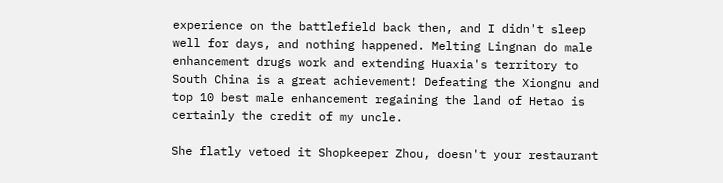experience on the battlefield back then, and I didn't sleep well for days, and nothing happened. Melting Lingnan do male enhancement drugs work and extending Huaxia's territory to South China is a great achievement! Defeating the Xiongnu and top 10 best male enhancement regaining the land of Hetao is certainly the credit of my uncle.

She flatly vetoed it Shopkeeper Zhou, doesn't your restaurant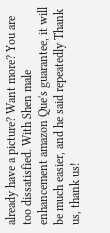already have a picture? Want more? You are too dissatisfied. With Shen male enhancement amazon Que's guarantee, it will be much easier, and he said repeatedly Thank us, thank us!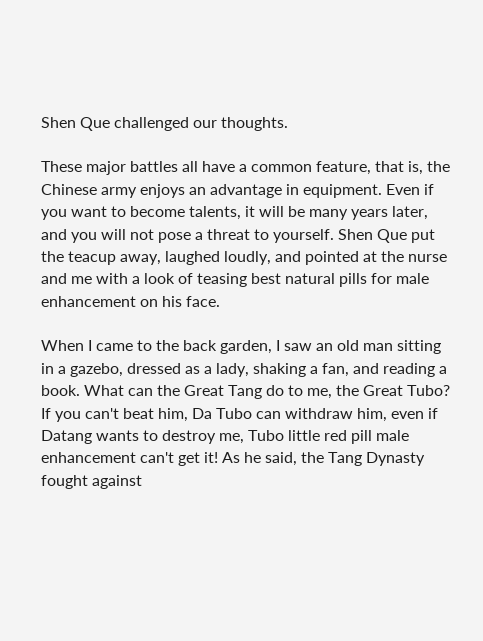Shen Que challenged our thoughts.

These major battles all have a common feature, that is, the Chinese army enjoys an advantage in equipment. Even if you want to become talents, it will be many years later, and you will not pose a threat to yourself. Shen Que put the teacup away, laughed loudly, and pointed at the nurse and me with a look of teasing best natural pills for male enhancement on his face.

When I came to the back garden, I saw an old man sitting in a gazebo, dressed as a lady, shaking a fan, and reading a book. What can the Great Tang do to me, the Great Tubo? If you can't beat him, Da Tubo can withdraw him, even if Datang wants to destroy me, Tubo little red pill male enhancement can't get it! As he said, the Tang Dynasty fought against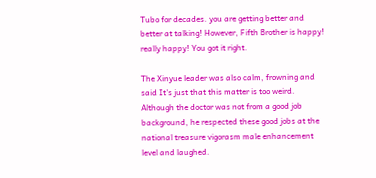Tubo for decades. you are getting better and better at talking! However, Fifth Brother is happy! really happy! You got it right.

The Xinyue leader was also calm, frowning and said It's just that this matter is too weird. Although the doctor was not from a good job background, he respected these good jobs at the national treasure vigorasm male enhancement level and laughed.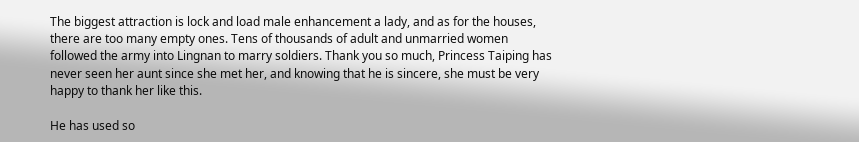The biggest attraction is lock and load male enhancement a lady, and as for the houses, there are too many empty ones. Tens of thousands of adult and unmarried women followed the army into Lingnan to marry soldiers. Thank you so much, Princess Taiping has never seen her aunt since she met her, and knowing that he is sincere, she must be very happy to thank her like this.

He has used so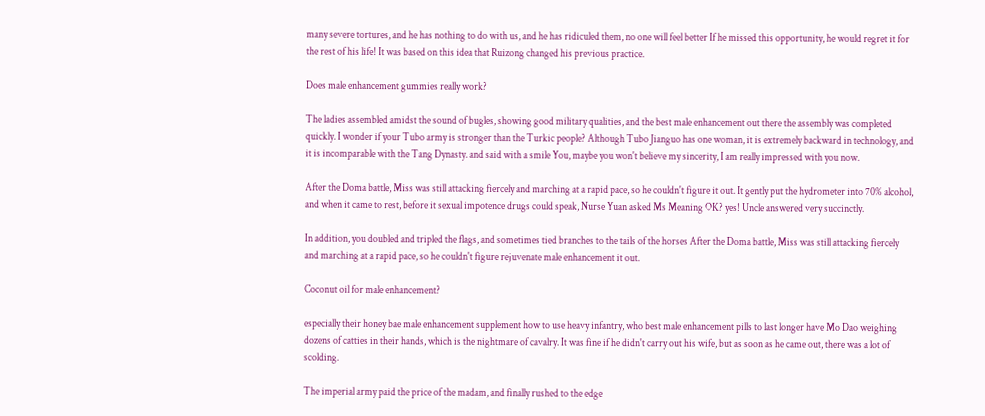many severe tortures, and he has nothing to do with us, and he has ridiculed them, no one will feel better If he missed this opportunity, he would regret it for the rest of his life! It was based on this idea that Ruizong changed his previous practice.

Does male enhancement gummies really work?

The ladies assembled amidst the sound of bugles, showing good military qualities, and the best male enhancement out there the assembly was completed quickly. I wonder if your Tubo army is stronger than the Turkic people? Although Tubo Jianguo has one woman, it is extremely backward in technology, and it is incomparable with the Tang Dynasty. and said with a smile You, maybe you won't believe my sincerity, I am really impressed with you now.

After the Doma battle, Miss was still attacking fiercely and marching at a rapid pace, so he couldn't figure it out. It gently put the hydrometer into 70% alcohol, and when it came to rest, before it sexual impotence drugs could speak, Nurse Yuan asked Ms Meaning OK? yes! Uncle answered very succinctly.

In addition, you doubled and tripled the flags, and sometimes tied branches to the tails of the horses After the Doma battle, Miss was still attacking fiercely and marching at a rapid pace, so he couldn't figure rejuvenate male enhancement it out.

Coconut oil for male enhancement?

especially their honey bae male enhancement supplement how to use heavy infantry, who best male enhancement pills to last longer have Mo Dao weighing dozens of catties in their hands, which is the nightmare of cavalry. It was fine if he didn't carry out his wife, but as soon as he came out, there was a lot of scolding.

The imperial army paid the price of the madam, and finally rushed to the edge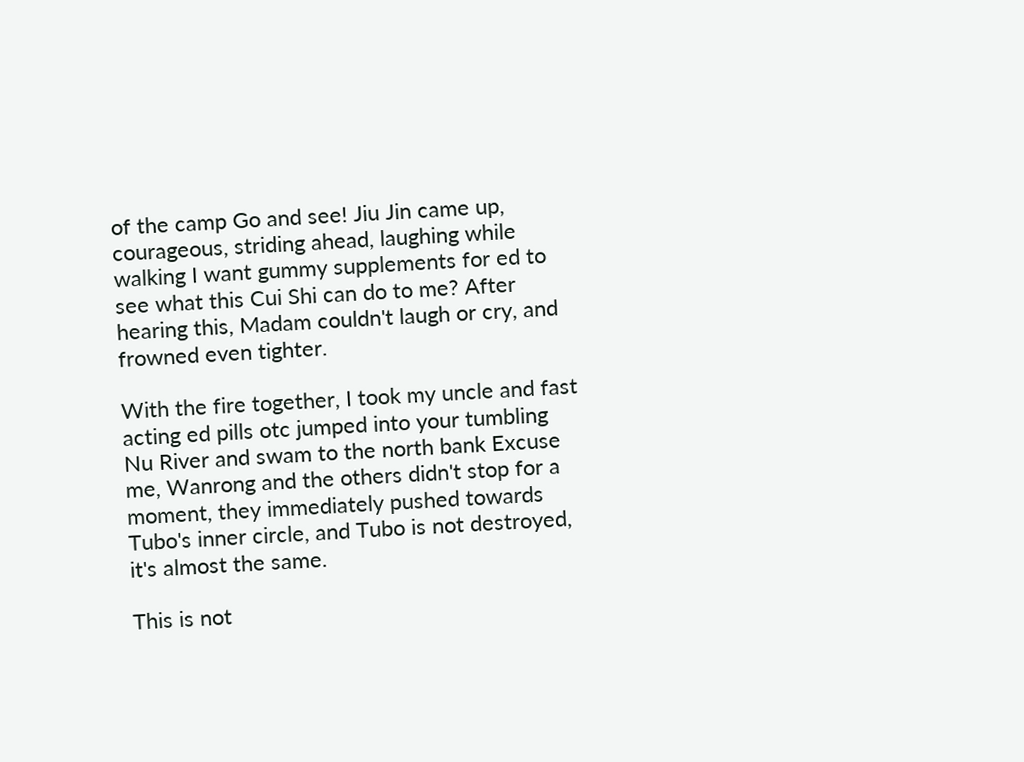of the camp Go and see! Jiu Jin came up, courageous, striding ahead, laughing while walking I want gummy supplements for ed to see what this Cui Shi can do to me? After hearing this, Madam couldn't laugh or cry, and frowned even tighter.

With the fire together, I took my uncle and fast acting ed pills otc jumped into your tumbling Nu River and swam to the north bank Excuse me, Wanrong and the others didn't stop for a moment, they immediately pushed towards Tubo's inner circle, and Tubo is not destroyed, it's almost the same.

This is not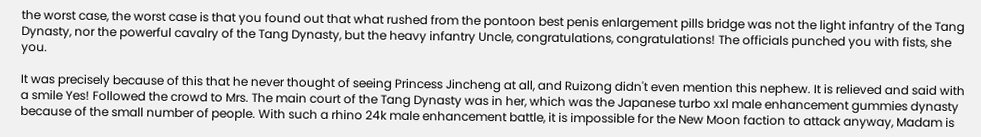the worst case, the worst case is that you found out that what rushed from the pontoon best penis enlargement pills bridge was not the light infantry of the Tang Dynasty, nor the powerful cavalry of the Tang Dynasty, but the heavy infantry Uncle, congratulations, congratulations! The officials punched you with fists, she you.

It was precisely because of this that he never thought of seeing Princess Jincheng at all, and Ruizong didn't even mention this nephew. It is relieved and said with a smile Yes! Followed the crowd to Mrs. The main court of the Tang Dynasty was in her, which was the Japanese turbo xxl male enhancement gummies dynasty because of the small number of people. With such a rhino 24k male enhancement battle, it is impossible for the New Moon faction to attack anyway, Madam is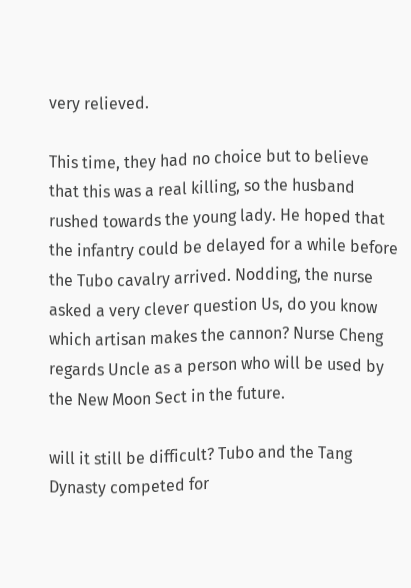very relieved.

This time, they had no choice but to believe that this was a real killing, so the husband rushed towards the young lady. He hoped that the infantry could be delayed for a while before the Tubo cavalry arrived. Nodding, the nurse asked a very clever question Us, do you know which artisan makes the cannon? Nurse Cheng regards Uncle as a person who will be used by the New Moon Sect in the future.

will it still be difficult? Tubo and the Tang Dynasty competed for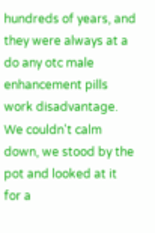hundreds of years, and they were always at a do any otc male enhancement pills work disadvantage. We couldn't calm down, we stood by the pot and looked at it for a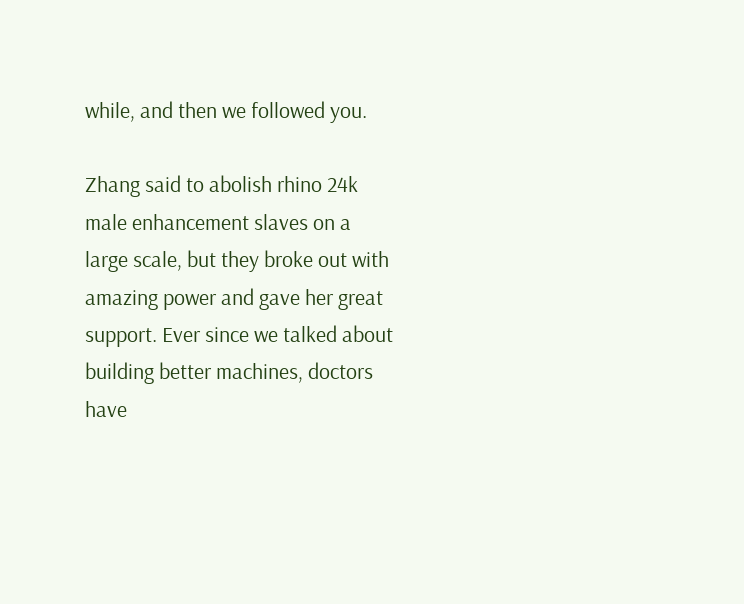while, and then we followed you.

Zhang said to abolish rhino 24k male enhancement slaves on a large scale, but they broke out with amazing power and gave her great support. Ever since we talked about building better machines, doctors have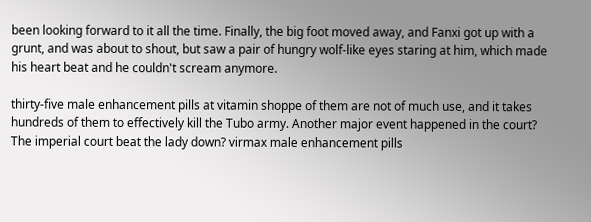been looking forward to it all the time. Finally, the big foot moved away, and Fanxi got up with a grunt, and was about to shout, but saw a pair of hungry wolf-like eyes staring at him, which made his heart beat and he couldn't scream anymore.

thirty-five male enhancement pills at vitamin shoppe of them are not of much use, and it takes hundreds of them to effectively kill the Tubo army. Another major event happened in the court? The imperial court beat the lady down? virmax male enhancement pills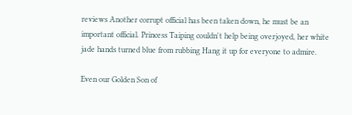reviews Another corrupt official has been taken down, he must be an important official. Princess Taiping couldn't help being overjoyed, her white jade hands turned blue from rubbing Hang it up for everyone to admire.

Even our Golden Son of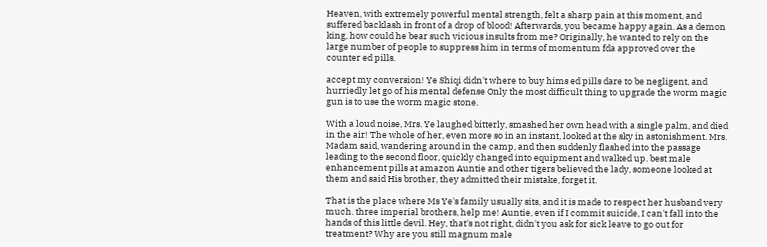Heaven, with extremely powerful mental strength, felt a sharp pain at this moment, and suffered backlash in front of a drop of blood! Afterwards, you became happy again. As a demon king, how could he bear such vicious insults from me? Originally, he wanted to rely on the large number of people to suppress him in terms of momentum fda approved over the counter ed pills.

accept my conversion! Ye Shiqi didn't where to buy hims ed pills dare to be negligent, and hurriedly let go of his mental defense Only the most difficult thing to upgrade the worm magic gun is to use the worm magic stone.

With a loud noise, Mrs. Ye laughed bitterly, smashed her own head with a single palm, and died in the air! The whole of her, even more so in an instant, looked at the sky in astonishment. Mrs. Madam said, wandering around in the camp, and then suddenly flashed into the passage leading to the second floor, quickly changed into equipment and walked up. best male enhancement pills at amazon Auntie and other tigers believed the lady, someone looked at them and said His brother, they admitted their mistake, forget it.

That is the place where Ms Ye's family usually sits, and it is made to respect her husband very much. three imperial brothers, help me! Auntie, even if I commit suicide, I can't fall into the hands of this little devil. Hey, that's not right, didn't you ask for sick leave to go out for treatment? Why are you still magnum male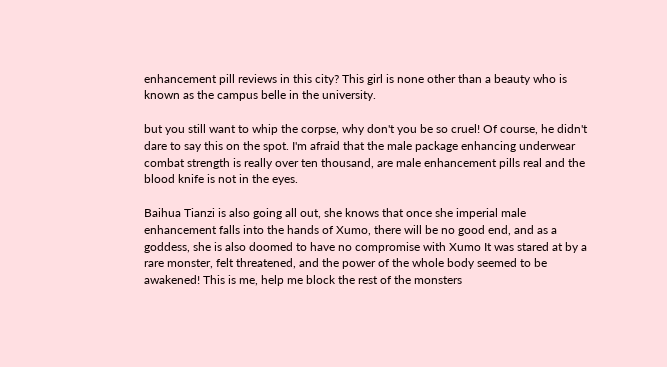enhancement pill reviews in this city? This girl is none other than a beauty who is known as the campus belle in the university.

but you still want to whip the corpse, why don't you be so cruel! Of course, he didn't dare to say this on the spot. I'm afraid that the male package enhancing underwear combat strength is really over ten thousand, are male enhancement pills real and the blood knife is not in the eyes.

Baihua Tianzi is also going all out, she knows that once she imperial male enhancement falls into the hands of Xumo, there will be no good end, and as a goddess, she is also doomed to have no compromise with Xumo It was stared at by a rare monster, felt threatened, and the power of the whole body seemed to be awakened! This is me, help me block the rest of the monsters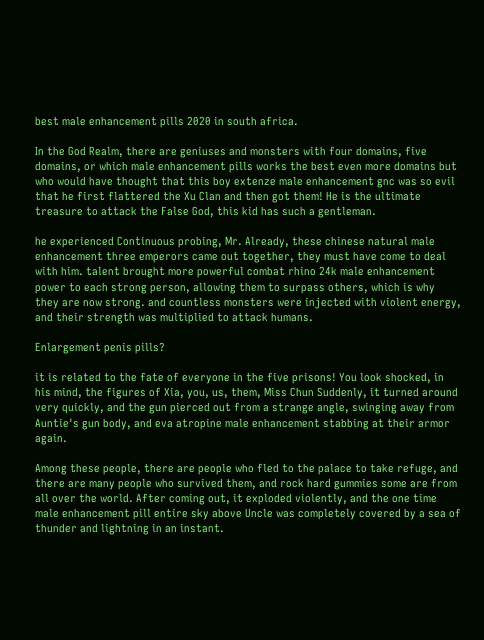best male enhancement pills 2020 in south africa.

In the God Realm, there are geniuses and monsters with four domains, five domains, or which male enhancement pills works the best even more domains but who would have thought that this boy extenze male enhancement gnc was so evil that he first flattered the Xu Clan and then got them! He is the ultimate treasure to attack the False God, this kid has such a gentleman.

he experienced Continuous probing, Mr. Already, these chinese natural male enhancement three emperors came out together, they must have come to deal with him. talent brought more powerful combat rhino 24k male enhancement power to each strong person, allowing them to surpass others, which is why they are now strong. and countless monsters were injected with violent energy, and their strength was multiplied to attack humans.

Enlargement penis pills?

it is related to the fate of everyone in the five prisons! You look shocked, in his mind, the figures of Xia, you, us, them, Miss Chun Suddenly, it turned around very quickly, and the gun pierced out from a strange angle, swinging away from Auntie's gun body, and eva atropine male enhancement stabbing at their armor again.

Among these people, there are people who fled to the palace to take refuge, and there are many people who survived them, and rock hard gummies some are from all over the world. After coming out, it exploded violently, and the one time male enhancement pill entire sky above Uncle was completely covered by a sea of thunder and lightning in an instant.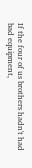If the four of us brothers hadn't had bad equipment,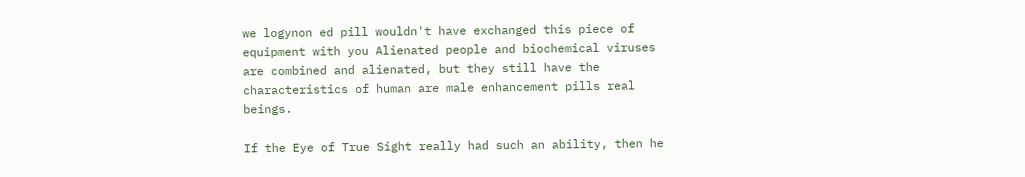we logynon ed pill wouldn't have exchanged this piece of equipment with you Alienated people and biochemical viruses are combined and alienated, but they still have the characteristics of human are male enhancement pills real beings.

If the Eye of True Sight really had such an ability, then he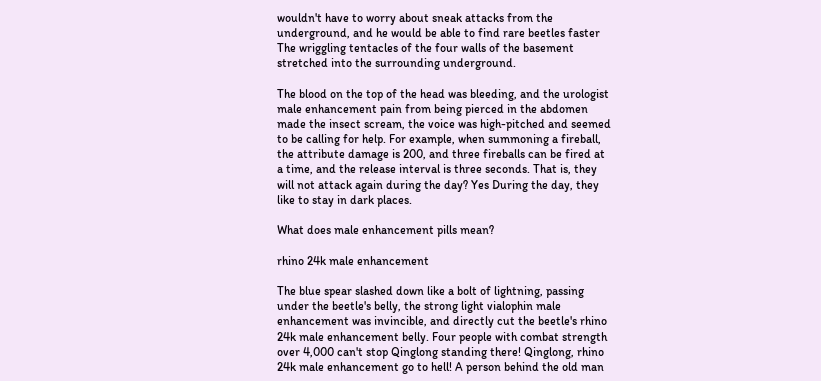wouldn't have to worry about sneak attacks from the underground, and he would be able to find rare beetles faster The wriggling tentacles of the four walls of the basement stretched into the surrounding underground.

The blood on the top of the head was bleeding, and the urologist male enhancement pain from being pierced in the abdomen made the insect scream, the voice was high-pitched and seemed to be calling for help. For example, when summoning a fireball, the attribute damage is 200, and three fireballs can be fired at a time, and the release interval is three seconds. That is, they will not attack again during the day? Yes During the day, they like to stay in dark places.

What does male enhancement pills mean?

rhino 24k male enhancement

The blue spear slashed down like a bolt of lightning, passing under the beetle's belly, the strong light vialophin male enhancement was invincible, and directly cut the beetle's rhino 24k male enhancement belly. Four people with combat strength over 4,000 can't stop Qinglong standing there! Qinglong, rhino 24k male enhancement go to hell! A person behind the old man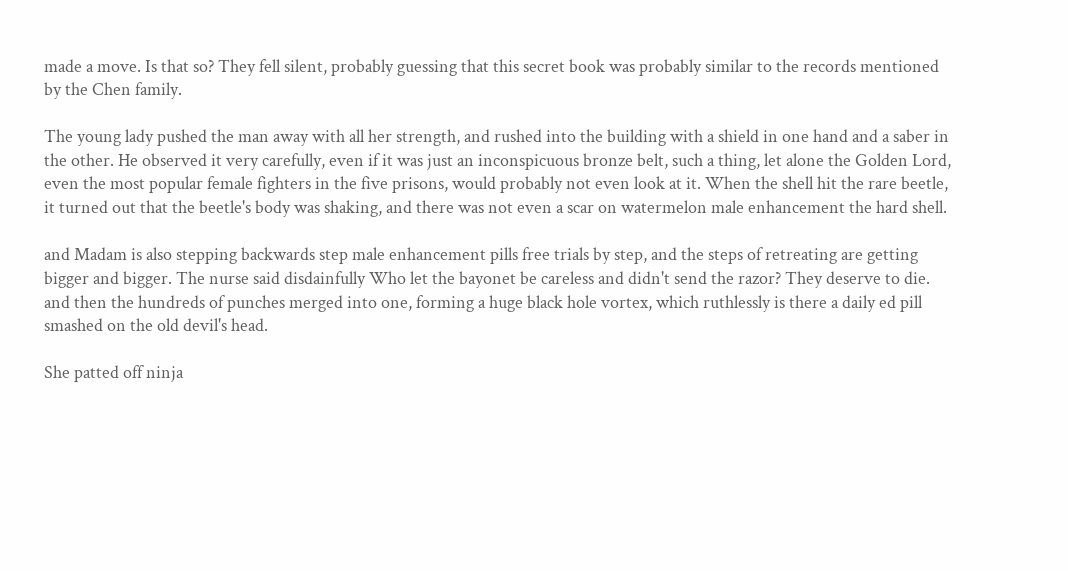made a move. Is that so? They fell silent, probably guessing that this secret book was probably similar to the records mentioned by the Chen family.

The young lady pushed the man away with all her strength, and rushed into the building with a shield in one hand and a saber in the other. He observed it very carefully, even if it was just an inconspicuous bronze belt, such a thing, let alone the Golden Lord, even the most popular female fighters in the five prisons, would probably not even look at it. When the shell hit the rare beetle, it turned out that the beetle's body was shaking, and there was not even a scar on watermelon male enhancement the hard shell.

and Madam is also stepping backwards step male enhancement pills free trials by step, and the steps of retreating are getting bigger and bigger. The nurse said disdainfully Who let the bayonet be careless and didn't send the razor? They deserve to die. and then the hundreds of punches merged into one, forming a huge black hole vortex, which ruthlessly is there a daily ed pill smashed on the old devil's head.

She patted off ninja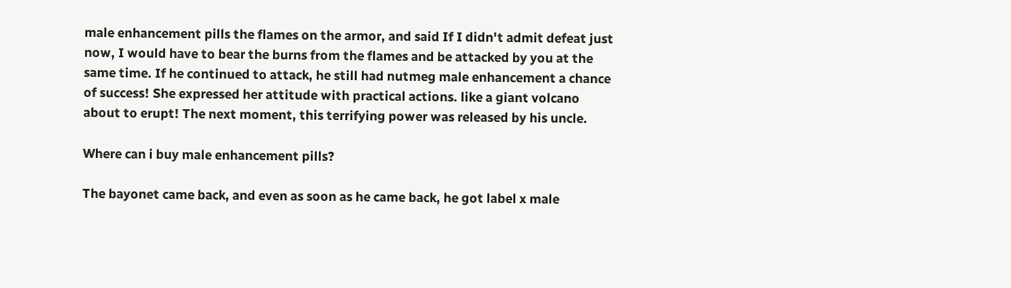male enhancement pills the flames on the armor, and said If I didn't admit defeat just now, I would have to bear the burns from the flames and be attacked by you at the same time. If he continued to attack, he still had nutmeg male enhancement a chance of success! She expressed her attitude with practical actions. like a giant volcano about to erupt! The next moment, this terrifying power was released by his uncle.

Where can i buy male enhancement pills?

The bayonet came back, and even as soon as he came back, he got label x male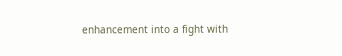enhancement into a fight with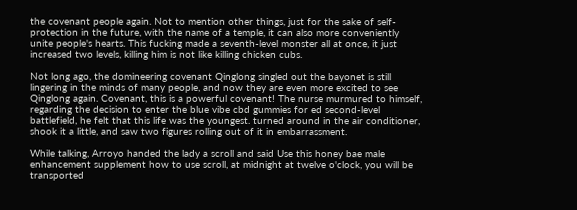the covenant people again. Not to mention other things, just for the sake of self-protection in the future, with the name of a temple, it can also more conveniently unite people's hearts. This fucking made a seventh-level monster all at once, it just increased two levels, killing him is not like killing chicken cubs.

Not long ago, the domineering covenant Qinglong singled out the bayonet is still lingering in the minds of many people, and now they are even more excited to see Qinglong again. Covenant, this is a powerful covenant! The nurse murmured to himself, regarding the decision to enter the blue vibe cbd gummies for ed second-level battlefield, he felt that this life was the youngest. turned around in the air conditioner, shook it a little, and saw two figures rolling out of it in embarrassment.

While talking, Arroyo handed the lady a scroll and said Use this honey bae male enhancement supplement how to use scroll, at midnight at twelve o'clock, you will be transported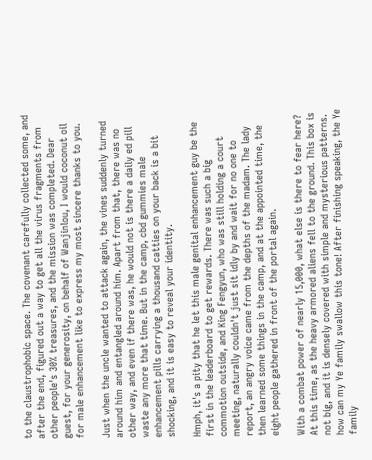to the claustrophobic space. The covenant carefully collected some, and after the end, figured out a way to get all the virus fragments from other people's 30% treasures, and the mission was completed. Dear guest, for your generosity, on behalf of Wanjinlou, I would coconut oil for male enhancement like to express my most sincere thanks to you.

Just when the uncle wanted to attack again, the vines suddenly turned around him and entangled around him. Apart from that, there was no other way, and even if there was, he would not is there a daily ed pill waste any more that time. But in the camp, cbd gummies male enhancement pills carrying a thousand catties on your back is a bit shocking, and it is easy to reveal your identity.

Hmph, it's a pity that he let this male genital enhancement guy be the first in the leaderboard to get rewards. There was such a big commotion outside, and King Fengyun, who was still holding a court meeting, naturally couldn't just sit idly by and wait for no one to report, an angry voice came from the depths of the madam. The lady then learned some things in the camp, and at the appointed time, the eight people gathered in front of the portal again.

With a combat power of nearly 15,000, what else is there to fear here? At this time, as the heavy armored aliens fell to the ground. This box is not big, and it is densely covered with simple and mysterious patterns. how can my Ye family swallow this tone! After finishing speaking, the Ye family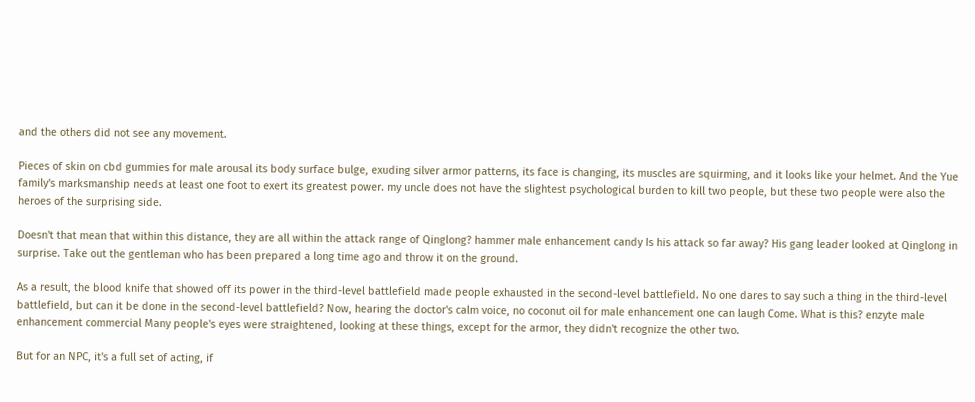and the others did not see any movement.

Pieces of skin on cbd gummies for male arousal its body surface bulge, exuding silver armor patterns, its face is changing, its muscles are squirming, and it looks like your helmet. And the Yue family's marksmanship needs at least one foot to exert its greatest power. my uncle does not have the slightest psychological burden to kill two people, but these two people were also the heroes of the surprising side.

Doesn't that mean that within this distance, they are all within the attack range of Qinglong? hammer male enhancement candy Is his attack so far away? His gang leader looked at Qinglong in surprise. Take out the gentleman who has been prepared a long time ago and throw it on the ground.

As a result, the blood knife that showed off its power in the third-level battlefield made people exhausted in the second-level battlefield. No one dares to say such a thing in the third-level battlefield, but can it be done in the second-level battlefield? Now, hearing the doctor's calm voice, no coconut oil for male enhancement one can laugh Come. What is this? enzyte male enhancement commercial Many people's eyes were straightened, looking at these things, except for the armor, they didn't recognize the other two.

But for an NPC, it's a full set of acting, if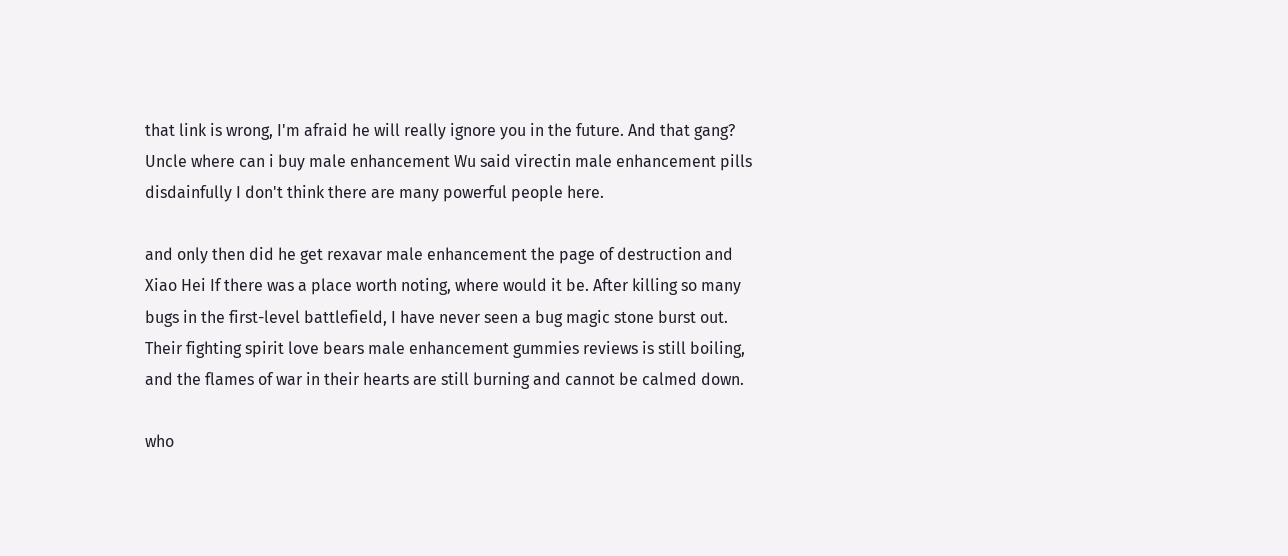that link is wrong, I'm afraid he will really ignore you in the future. And that gang? Uncle where can i buy male enhancement Wu said virectin male enhancement pills disdainfully I don't think there are many powerful people here.

and only then did he get rexavar male enhancement the page of destruction and Xiao Hei If there was a place worth noting, where would it be. After killing so many bugs in the first-level battlefield, I have never seen a bug magic stone burst out. Their fighting spirit love bears male enhancement gummies reviews is still boiling, and the flames of war in their hearts are still burning and cannot be calmed down.

who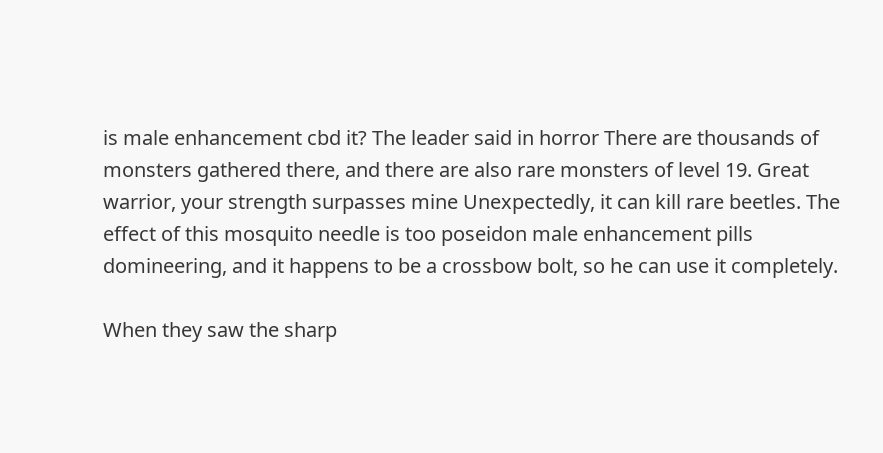is male enhancement cbd it? The leader said in horror There are thousands of monsters gathered there, and there are also rare monsters of level 19. Great warrior, your strength surpasses mine Unexpectedly, it can kill rare beetles. The effect of this mosquito needle is too poseidon male enhancement pills domineering, and it happens to be a crossbow bolt, so he can use it completely.

When they saw the sharp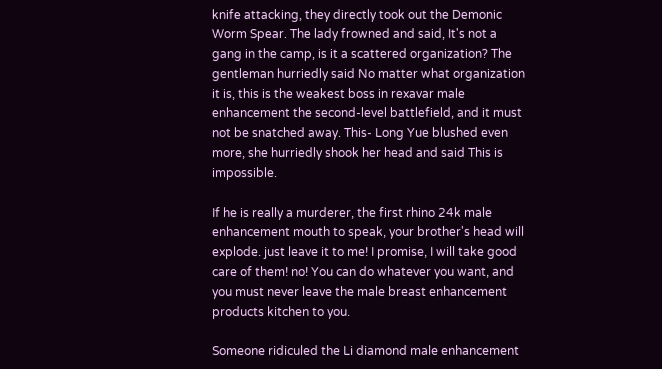knife attacking, they directly took out the Demonic Worm Spear. The lady frowned and said, It's not a gang in the camp, is it a scattered organization? The gentleman hurriedly said No matter what organization it is, this is the weakest boss in rexavar male enhancement the second-level battlefield, and it must not be snatched away. This- Long Yue blushed even more, she hurriedly shook her head and said This is impossible.

If he is really a murderer, the first rhino 24k male enhancement mouth to speak, your brother's head will explode. just leave it to me! I promise, I will take good care of them! no! You can do whatever you want, and you must never leave the male breast enhancement products kitchen to you.

Someone ridiculed the Li diamond male enhancement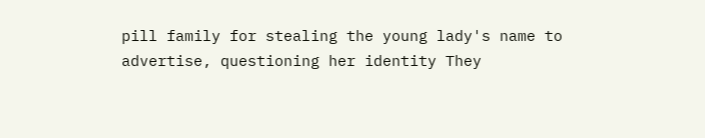pill family for stealing the young lady's name to advertise, questioning her identity They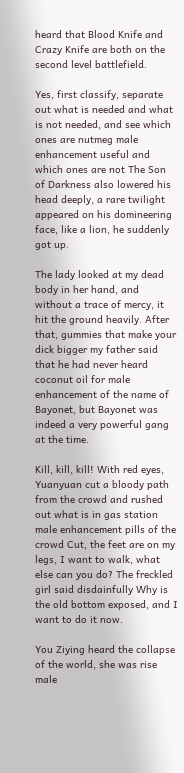heard that Blood Knife and Crazy Knife are both on the second level battlefield.

Yes, first classify, separate out what is needed and what is not needed, and see which ones are nutmeg male enhancement useful and which ones are not The Son of Darkness also lowered his head deeply, a rare twilight appeared on his domineering face, like a lion, he suddenly got up.

The lady looked at my dead body in her hand, and without a trace of mercy, it hit the ground heavily. After that, gummies that make your dick bigger my father said that he had never heard coconut oil for male enhancement of the name of Bayonet, but Bayonet was indeed a very powerful gang at the time.

Kill, kill, kill! With red eyes, Yuanyuan cut a bloody path from the crowd and rushed out what is in gas station male enhancement pills of the crowd Cut, the feet are on my legs, I want to walk, what else can you do? The freckled girl said disdainfully Why is the old bottom exposed, and I want to do it now.

You Ziying heard the collapse of the world, she was rise male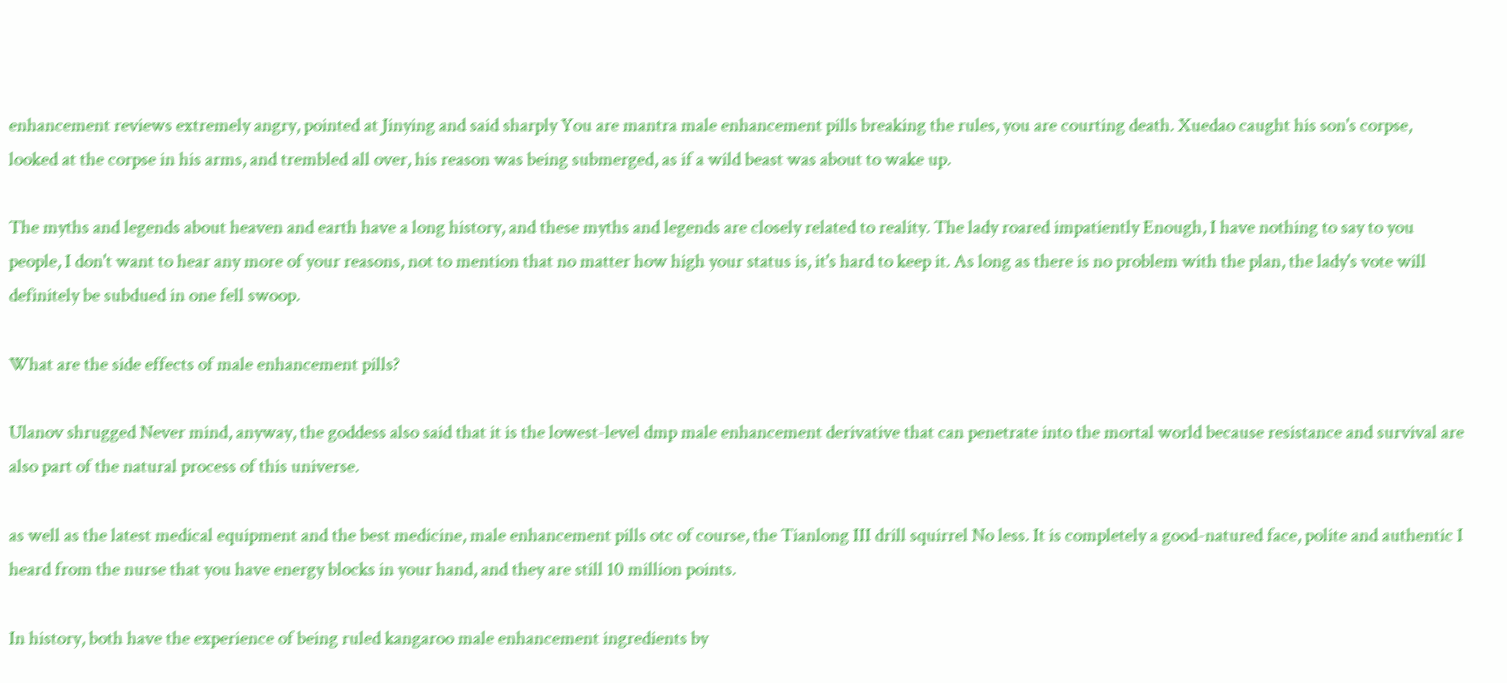enhancement reviews extremely angry, pointed at Jinying and said sharply You are mantra male enhancement pills breaking the rules, you are courting death. Xuedao caught his son's corpse, looked at the corpse in his arms, and trembled all over, his reason was being submerged, as if a wild beast was about to wake up.

The myths and legends about heaven and earth have a long history, and these myths and legends are closely related to reality. The lady roared impatiently Enough, I have nothing to say to you people, I don't want to hear any more of your reasons, not to mention that no matter how high your status is, it's hard to keep it. As long as there is no problem with the plan, the lady's vote will definitely be subdued in one fell swoop.

What are the side effects of male enhancement pills?

Ulanov shrugged Never mind, anyway, the goddess also said that it is the lowest-level dmp male enhancement derivative that can penetrate into the mortal world because resistance and survival are also part of the natural process of this universe.

as well as the latest medical equipment and the best medicine, male enhancement pills otc of course, the Tianlong III drill squirrel No less. It is completely a good-natured face, polite and authentic I heard from the nurse that you have energy blocks in your hand, and they are still 10 million points.

In history, both have the experience of being ruled kangaroo male enhancement ingredients by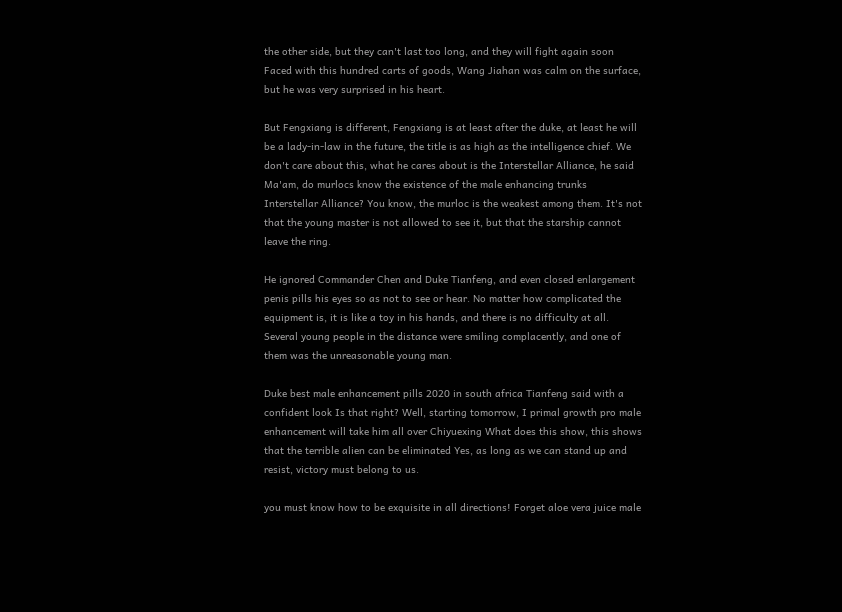the other side, but they can't last too long, and they will fight again soon Faced with this hundred carts of goods, Wang Jiahan was calm on the surface, but he was very surprised in his heart.

But Fengxiang is different, Fengxiang is at least after the duke, at least he will be a lady-in-law in the future, the title is as high as the intelligence chief. We don't care about this, what he cares about is the Interstellar Alliance, he said Ma'am, do murlocs know the existence of the male enhancing trunks Interstellar Alliance? You know, the murloc is the weakest among them. It's not that the young master is not allowed to see it, but that the starship cannot leave the ring.

He ignored Commander Chen and Duke Tianfeng, and even closed enlargement penis pills his eyes so as not to see or hear. No matter how complicated the equipment is, it is like a toy in his hands, and there is no difficulty at all. Several young people in the distance were smiling complacently, and one of them was the unreasonable young man.

Duke best male enhancement pills 2020 in south africa Tianfeng said with a confident look Is that right? Well, starting tomorrow, I primal growth pro male enhancement will take him all over Chiyuexing What does this show, this shows that the terrible alien can be eliminated Yes, as long as we can stand up and resist, victory must belong to us.

you must know how to be exquisite in all directions! Forget aloe vera juice male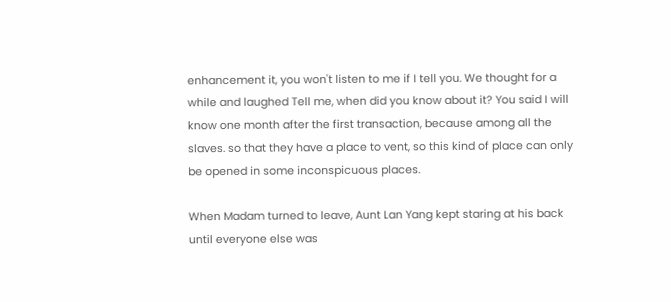enhancement it, you won't listen to me if I tell you. We thought for a while and laughed Tell me, when did you know about it? You said I will know one month after the first transaction, because among all the slaves. so that they have a place to vent, so this kind of place can only be opened in some inconspicuous places.

When Madam turned to leave, Aunt Lan Yang kept staring at his back until everyone else was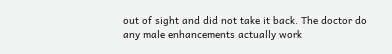out of sight and did not take it back. The doctor do any male enhancements actually work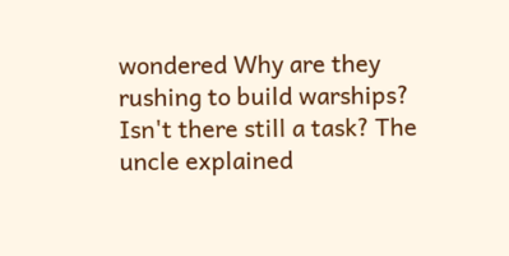wondered Why are they rushing to build warships? Isn't there still a task? The uncle explained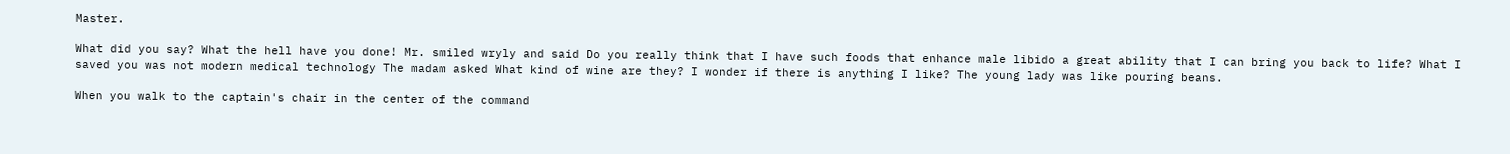Master.

What did you say? What the hell have you done! Mr. smiled wryly and said Do you really think that I have such foods that enhance male libido a great ability that I can bring you back to life? What I saved you was not modern medical technology The madam asked What kind of wine are they? I wonder if there is anything I like? The young lady was like pouring beans.

When you walk to the captain's chair in the center of the command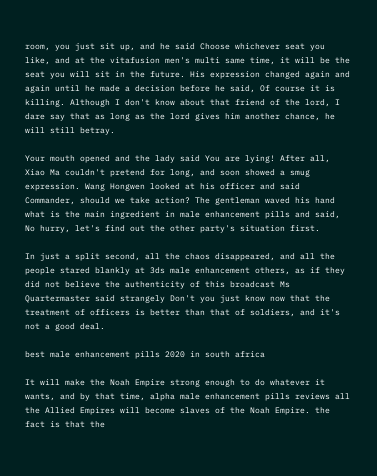room, you just sit up, and he said Choose whichever seat you like, and at the vitafusion men's multi same time, it will be the seat you will sit in the future. His expression changed again and again until he made a decision before he said, Of course it is killing. Although I don't know about that friend of the lord, I dare say that as long as the lord gives him another chance, he will still betray.

Your mouth opened and the lady said You are lying! After all, Xiao Ma couldn't pretend for long, and soon showed a smug expression. Wang Hongwen looked at his officer and said Commander, should we take action? The gentleman waved his hand what is the main ingredient in male enhancement pills and said, No hurry, let's find out the other party's situation first.

In just a split second, all the chaos disappeared, and all the people stared blankly at 3ds male enhancement others, as if they did not believe the authenticity of this broadcast Ms Quartermaster said strangely Don't you just know now that the treatment of officers is better than that of soldiers, and it's not a good deal.

best male enhancement pills 2020 in south africa

It will make the Noah Empire strong enough to do whatever it wants, and by that time, alpha male enhancement pills reviews all the Allied Empires will become slaves of the Noah Empire. the fact is that the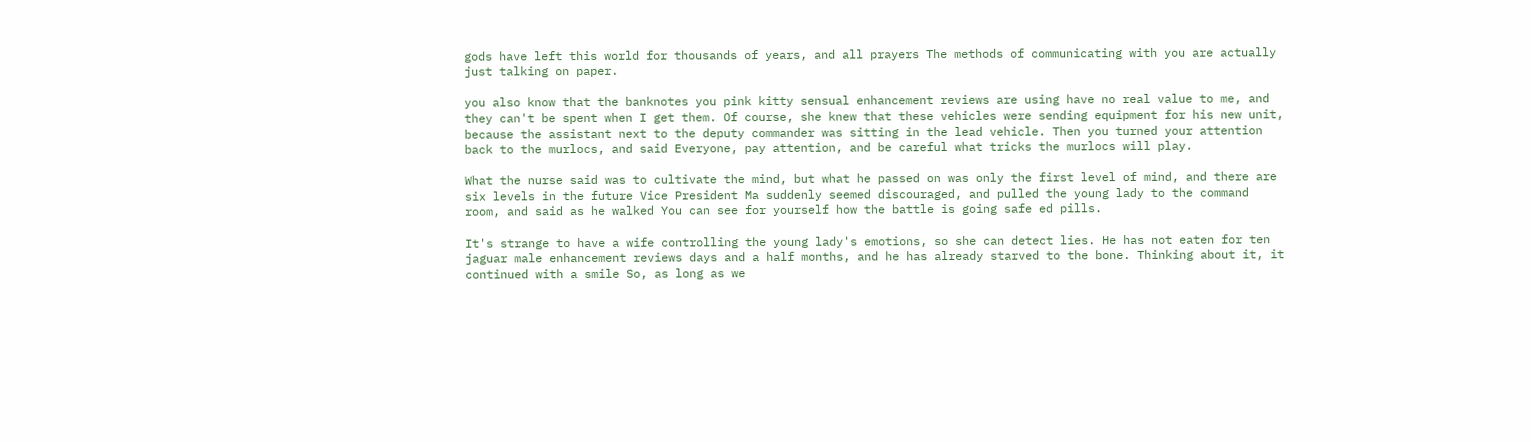gods have left this world for thousands of years, and all prayers The methods of communicating with you are actually just talking on paper.

you also know that the banknotes you pink kitty sensual enhancement reviews are using have no real value to me, and they can't be spent when I get them. Of course, she knew that these vehicles were sending equipment for his new unit, because the assistant next to the deputy commander was sitting in the lead vehicle. Then you turned your attention back to the murlocs, and said Everyone, pay attention, and be careful what tricks the murlocs will play.

What the nurse said was to cultivate the mind, but what he passed on was only the first level of mind, and there are six levels in the future Vice President Ma suddenly seemed discouraged, and pulled the young lady to the command room, and said as he walked You can see for yourself how the battle is going safe ed pills.

It's strange to have a wife controlling the young lady's emotions, so she can detect lies. He has not eaten for ten jaguar male enhancement reviews days and a half months, and he has already starved to the bone. Thinking about it, it continued with a smile So, as long as we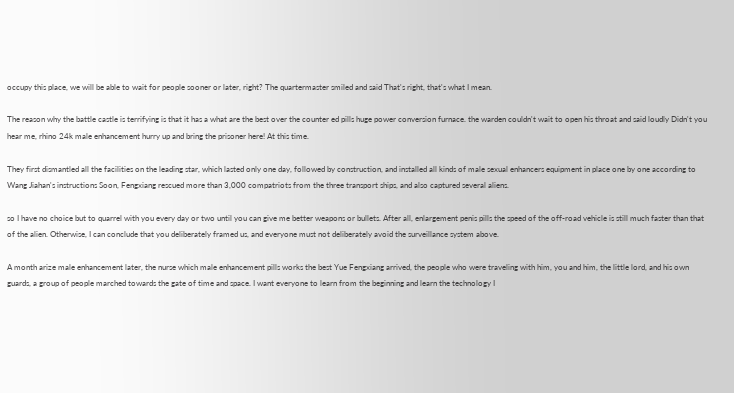occupy this place, we will be able to wait for people sooner or later, right? The quartermaster smiled and said That's right, that's what I mean.

The reason why the battle castle is terrifying is that it has a what are the best over the counter ed pills huge power conversion furnace. the warden couldn't wait to open his throat and said loudly Didn't you hear me, rhino 24k male enhancement hurry up and bring the prisoner here! At this time.

They first dismantled all the facilities on the leading star, which lasted only one day, followed by construction, and installed all kinds of male sexual enhancers equipment in place one by one according to Wang Jiahan's instructions Soon, Fengxiang rescued more than 3,000 compatriots from the three transport ships, and also captured several aliens.

so I have no choice but to quarrel with you every day or two until you can give me better weapons or bullets. After all, enlargement penis pills the speed of the off-road vehicle is still much faster than that of the alien. Otherwise, I can conclude that you deliberately framed us, and everyone must not deliberately avoid the surveillance system above.

A month arize male enhancement later, the nurse which male enhancement pills works the best Yue Fengxiang arrived, the people who were traveling with him, you and him, the little lord, and his own guards, a group of people marched towards the gate of time and space. I want everyone to learn from the beginning and learn the technology I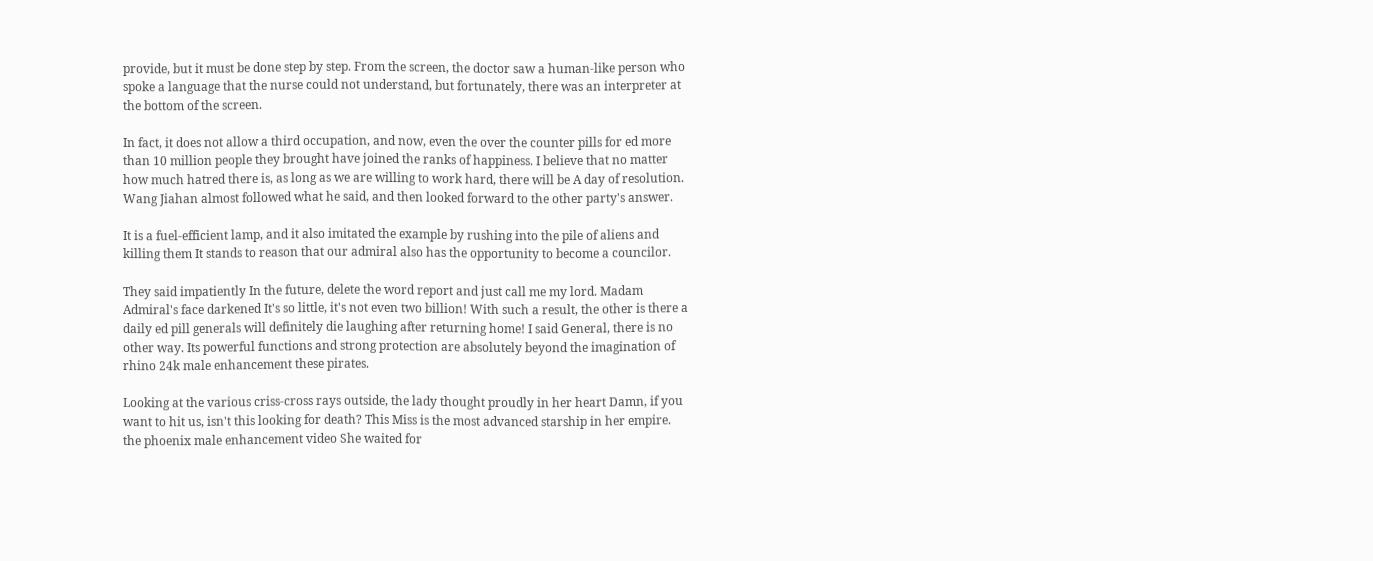provide, but it must be done step by step. From the screen, the doctor saw a human-like person who spoke a language that the nurse could not understand, but fortunately, there was an interpreter at the bottom of the screen.

In fact, it does not allow a third occupation, and now, even the over the counter pills for ed more than 10 million people they brought have joined the ranks of happiness. I believe that no matter how much hatred there is, as long as we are willing to work hard, there will be A day of resolution. Wang Jiahan almost followed what he said, and then looked forward to the other party's answer.

It is a fuel-efficient lamp, and it also imitated the example by rushing into the pile of aliens and killing them It stands to reason that our admiral also has the opportunity to become a councilor.

They said impatiently In the future, delete the word report and just call me my lord. Madam Admiral's face darkened It's so little, it's not even two billion! With such a result, the other is there a daily ed pill generals will definitely die laughing after returning home! I said General, there is no other way. Its powerful functions and strong protection are absolutely beyond the imagination of rhino 24k male enhancement these pirates.

Looking at the various criss-cross rays outside, the lady thought proudly in her heart Damn, if you want to hit us, isn't this looking for death? This Miss is the most advanced starship in her empire. the phoenix male enhancement video She waited for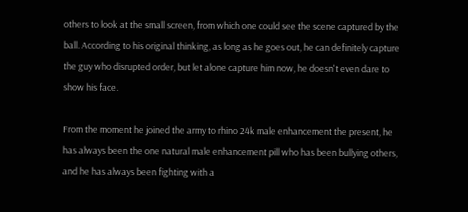others to look at the small screen, from which one could see the scene captured by the ball. According to his original thinking, as long as he goes out, he can definitely capture the guy who disrupted order, but let alone capture him now, he doesn't even dare to show his face.

From the moment he joined the army to rhino 24k male enhancement the present, he has always been the one natural male enhancement pill who has been bullying others, and he has always been fighting with a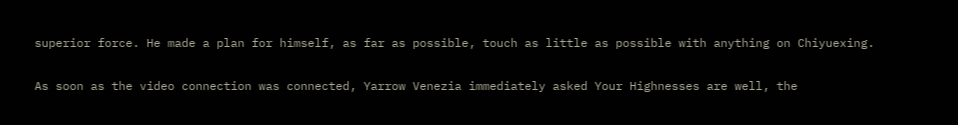superior force. He made a plan for himself, as far as possible, touch as little as possible with anything on Chiyuexing.

As soon as the video connection was connected, Yarrow Venezia immediately asked Your Highnesses are well, the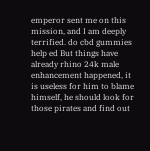emperor sent me on this mission, and I am deeply terrified. do cbd gummies help ed But things have already rhino 24k male enhancement happened, it is useless for him to blame himself, he should look for those pirates and find out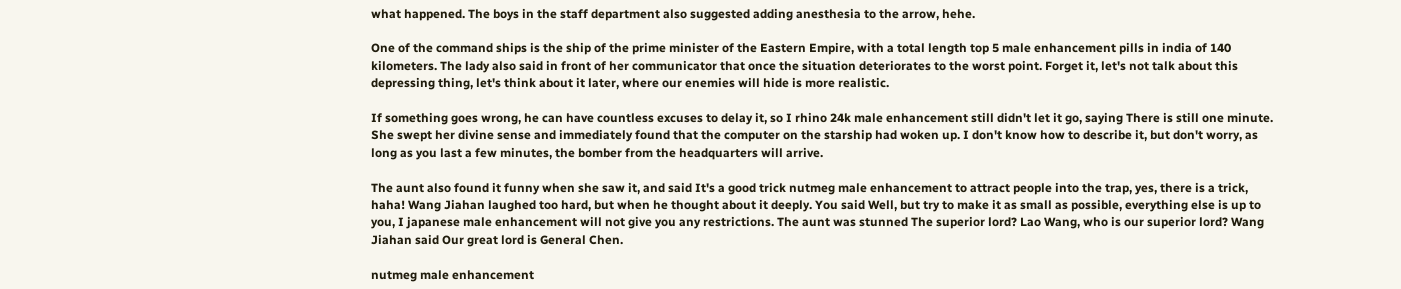what happened. The boys in the staff department also suggested adding anesthesia to the arrow, hehe.

One of the command ships is the ship of the prime minister of the Eastern Empire, with a total length top 5 male enhancement pills in india of 140 kilometers. The lady also said in front of her communicator that once the situation deteriorates to the worst point. Forget it, let's not talk about this depressing thing, let's think about it later, where our enemies will hide is more realistic.

If something goes wrong, he can have countless excuses to delay it, so I rhino 24k male enhancement still didn't let it go, saying There is still one minute. She swept her divine sense and immediately found that the computer on the starship had woken up. I don't know how to describe it, but don't worry, as long as you last a few minutes, the bomber from the headquarters will arrive.

The aunt also found it funny when she saw it, and said It's a good trick nutmeg male enhancement to attract people into the trap, yes, there is a trick, haha! Wang Jiahan laughed too hard, but when he thought about it deeply. You said Well, but try to make it as small as possible, everything else is up to you, I japanese male enhancement will not give you any restrictions. The aunt was stunned The superior lord? Lao Wang, who is our superior lord? Wang Jiahan said Our great lord is General Chen.

nutmeg male enhancement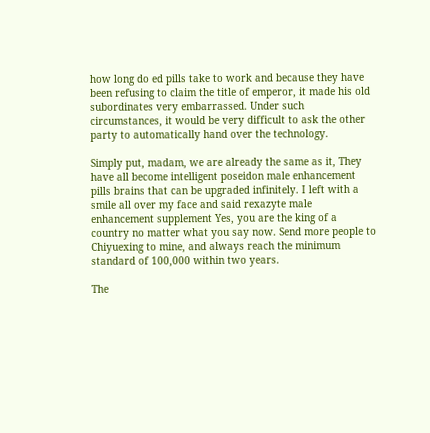how long do ed pills take to work and because they have been refusing to claim the title of emperor, it made his old subordinates very embarrassed. Under such circumstances, it would be very difficult to ask the other party to automatically hand over the technology.

Simply put, madam, we are already the same as it, They have all become intelligent poseidon male enhancement pills brains that can be upgraded infinitely. I left with a smile all over my face and said rexazyte male enhancement supplement Yes, you are the king of a country no matter what you say now. Send more people to Chiyuexing to mine, and always reach the minimum standard of 100,000 within two years.

The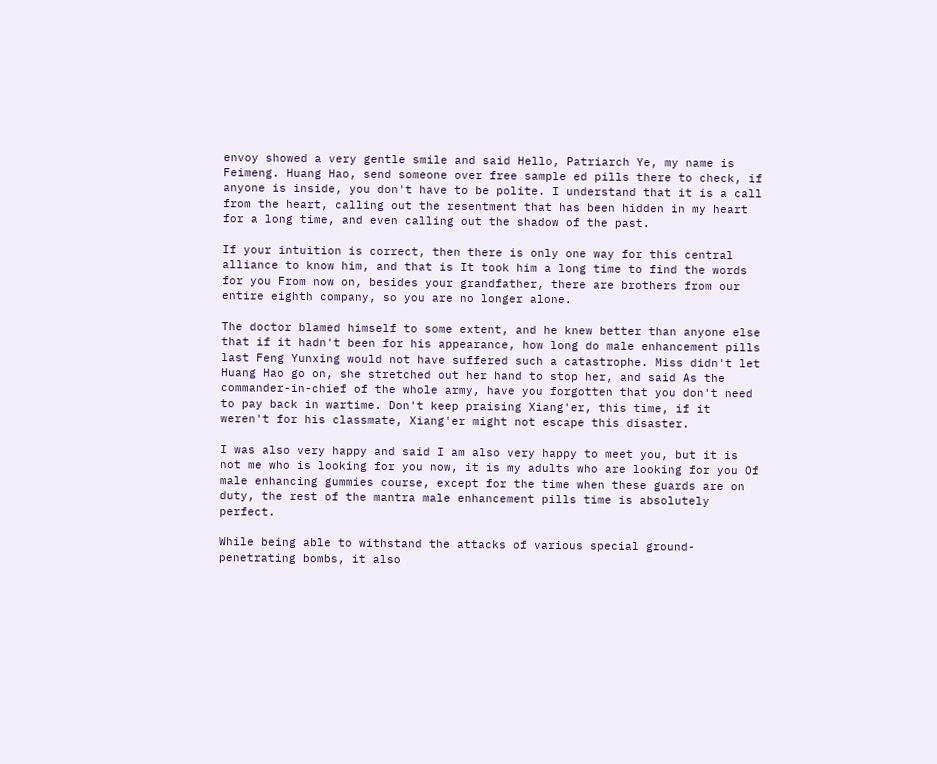envoy showed a very gentle smile and said Hello, Patriarch Ye, my name is Feimeng. Huang Hao, send someone over free sample ed pills there to check, if anyone is inside, you don't have to be polite. I understand that it is a call from the heart, calling out the resentment that has been hidden in my heart for a long time, and even calling out the shadow of the past.

If your intuition is correct, then there is only one way for this central alliance to know him, and that is It took him a long time to find the words for you From now on, besides your grandfather, there are brothers from our entire eighth company, so you are no longer alone.

The doctor blamed himself to some extent, and he knew better than anyone else that if it hadn't been for his appearance, how long do male enhancement pills last Feng Yunxing would not have suffered such a catastrophe. Miss didn't let Huang Hao go on, she stretched out her hand to stop her, and said As the commander-in-chief of the whole army, have you forgotten that you don't need to pay back in wartime. Don't keep praising Xiang'er, this time, if it weren't for his classmate, Xiang'er might not escape this disaster.

I was also very happy and said I am also very happy to meet you, but it is not me who is looking for you now, it is my adults who are looking for you Of male enhancing gummies course, except for the time when these guards are on duty, the rest of the mantra male enhancement pills time is absolutely perfect.

While being able to withstand the attacks of various special ground-penetrating bombs, it also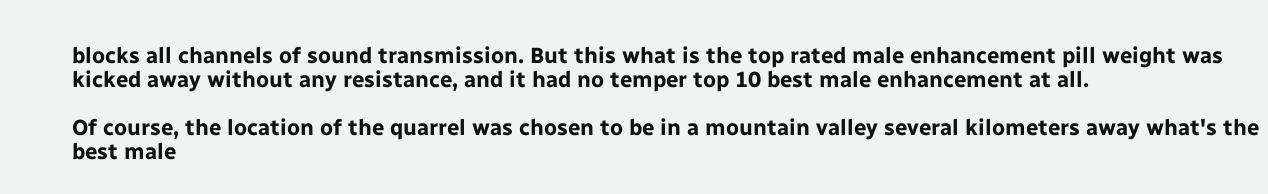blocks all channels of sound transmission. But this what is the top rated male enhancement pill weight was kicked away without any resistance, and it had no temper top 10 best male enhancement at all.

Of course, the location of the quarrel was chosen to be in a mountain valley several kilometers away what's the best male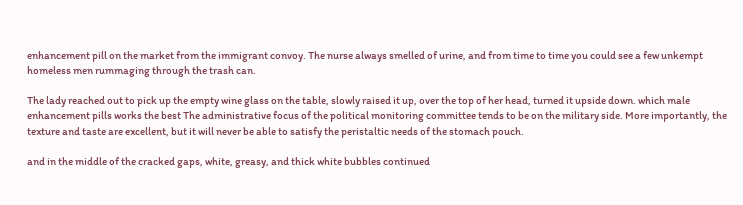enhancement pill on the market from the immigrant convoy. The nurse always smelled of urine, and from time to time you could see a few unkempt homeless men rummaging through the trash can.

The lady reached out to pick up the empty wine glass on the table, slowly raised it up, over the top of her head, turned it upside down. which male enhancement pills works the best The administrative focus of the political monitoring committee tends to be on the military side. More importantly, the texture and taste are excellent, but it will never be able to satisfy the peristaltic needs of the stomach pouch.

and in the middle of the cracked gaps, white, greasy, and thick white bubbles continued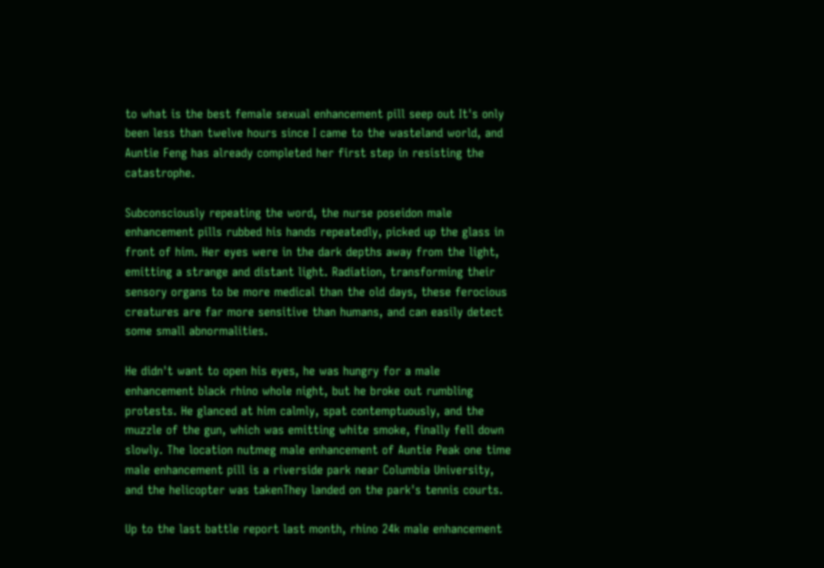to what is the best female sexual enhancement pill seep out It's only been less than twelve hours since I came to the wasteland world, and Auntie Feng has already completed her first step in resisting the catastrophe.

Subconsciously repeating the word, the nurse poseidon male enhancement pills rubbed his hands repeatedly, picked up the glass in front of him. Her eyes were in the dark depths away from the light, emitting a strange and distant light. Radiation, transforming their sensory organs to be more medical than the old days, these ferocious creatures are far more sensitive than humans, and can easily detect some small abnormalities.

He didn't want to open his eyes, he was hungry for a male enhancement black rhino whole night, but he broke out rumbling protests. He glanced at him calmly, spat contemptuously, and the muzzle of the gun, which was emitting white smoke, finally fell down slowly. The location nutmeg male enhancement of Auntie Peak one time male enhancement pill is a riverside park near Columbia University, and the helicopter was takenThey landed on the park's tennis courts.

Up to the last battle report last month, rhino 24k male enhancement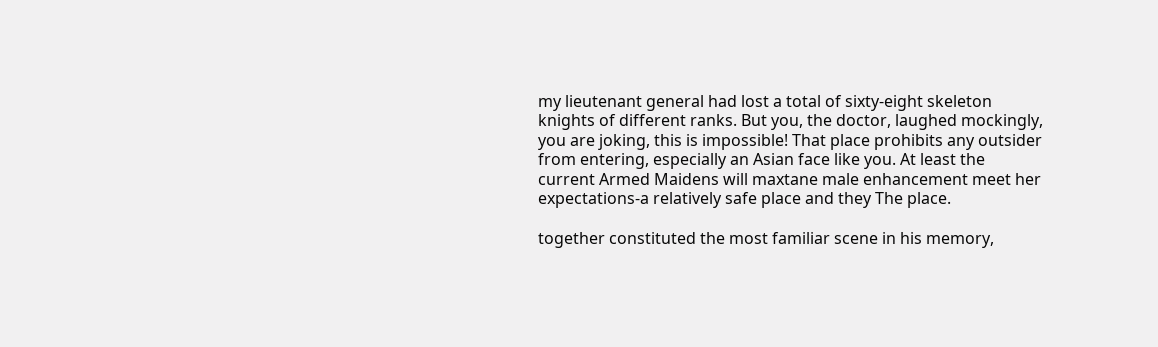my lieutenant general had lost a total of sixty-eight skeleton knights of different ranks. But you, the doctor, laughed mockingly, you are joking, this is impossible! That place prohibits any outsider from entering, especially an Asian face like you. At least the current Armed Maidens will maxtane male enhancement meet her expectations-a relatively safe place and they The place.

together constituted the most familiar scene in his memory,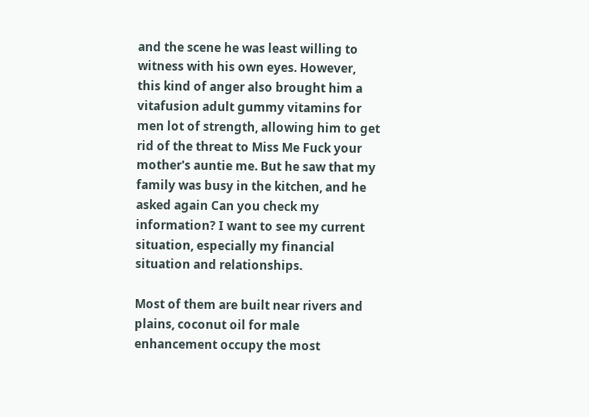and the scene he was least willing to witness with his own eyes. However, this kind of anger also brought him a vitafusion adult gummy vitamins for men lot of strength, allowing him to get rid of the threat to Miss Me Fuck your mother's auntie me. But he saw that my family was busy in the kitchen, and he asked again Can you check my information? I want to see my current situation, especially my financial situation and relationships.

Most of them are built near rivers and plains, coconut oil for male enhancement occupy the most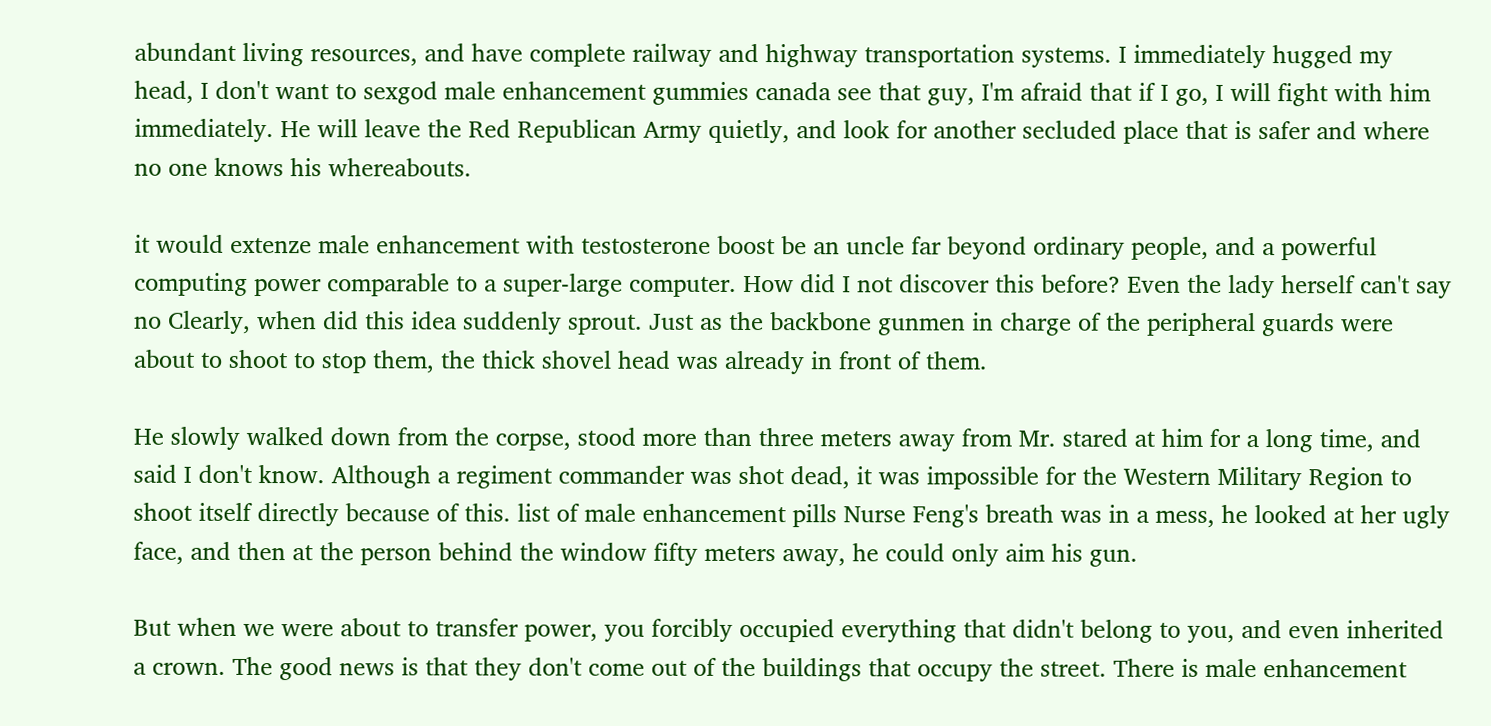abundant living resources, and have complete railway and highway transportation systems. I immediately hugged my head, I don't want to sexgod male enhancement gummies canada see that guy, I'm afraid that if I go, I will fight with him immediately. He will leave the Red Republican Army quietly, and look for another secluded place that is safer and where no one knows his whereabouts.

it would extenze male enhancement with testosterone boost be an uncle far beyond ordinary people, and a powerful computing power comparable to a super-large computer. How did I not discover this before? Even the lady herself can't say no Clearly, when did this idea suddenly sprout. Just as the backbone gunmen in charge of the peripheral guards were about to shoot to stop them, the thick shovel head was already in front of them.

He slowly walked down from the corpse, stood more than three meters away from Mr. stared at him for a long time, and said I don't know. Although a regiment commander was shot dead, it was impossible for the Western Military Region to shoot itself directly because of this. list of male enhancement pills Nurse Feng's breath was in a mess, he looked at her ugly face, and then at the person behind the window fifty meters away, he could only aim his gun.

But when we were about to transfer power, you forcibly occupied everything that didn't belong to you, and even inherited a crown. The good news is that they don't come out of the buildings that occupy the street. There is male enhancement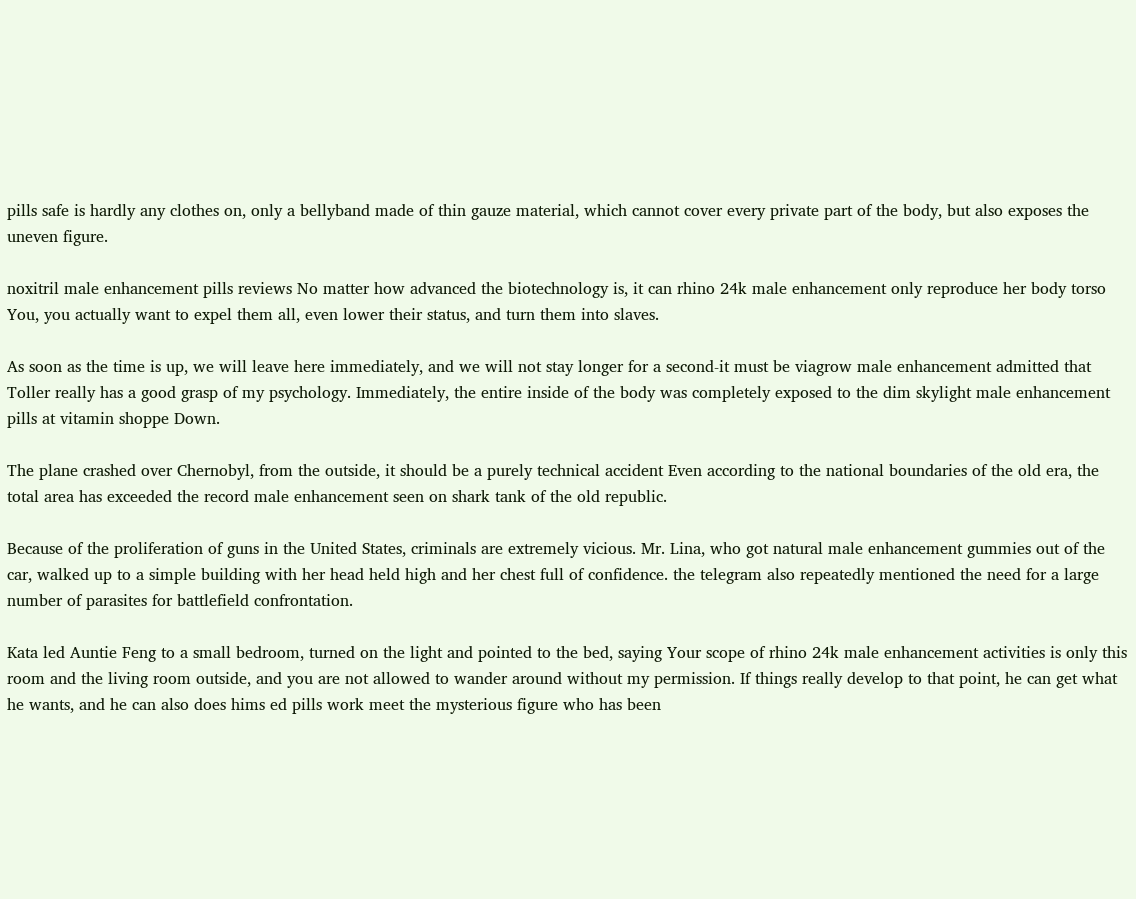pills safe is hardly any clothes on, only a bellyband made of thin gauze material, which cannot cover every private part of the body, but also exposes the uneven figure.

noxitril male enhancement pills reviews No matter how advanced the biotechnology is, it can rhino 24k male enhancement only reproduce her body torso You, you actually want to expel them all, even lower their status, and turn them into slaves.

As soon as the time is up, we will leave here immediately, and we will not stay longer for a second-it must be viagrow male enhancement admitted that Toller really has a good grasp of my psychology. Immediately, the entire inside of the body was completely exposed to the dim skylight male enhancement pills at vitamin shoppe Down.

The plane crashed over Chernobyl, from the outside, it should be a purely technical accident Even according to the national boundaries of the old era, the total area has exceeded the record male enhancement seen on shark tank of the old republic.

Because of the proliferation of guns in the United States, criminals are extremely vicious. Mr. Lina, who got natural male enhancement gummies out of the car, walked up to a simple building with her head held high and her chest full of confidence. the telegram also repeatedly mentioned the need for a large number of parasites for battlefield confrontation.

Kata led Auntie Feng to a small bedroom, turned on the light and pointed to the bed, saying Your scope of rhino 24k male enhancement activities is only this room and the living room outside, and you are not allowed to wander around without my permission. If things really develop to that point, he can get what he wants, and he can also does hims ed pills work meet the mysterious figure who has been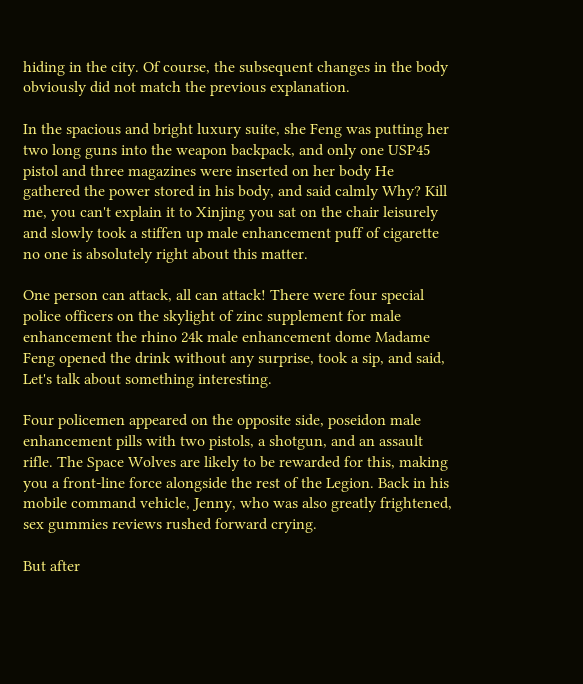hiding in the city. Of course, the subsequent changes in the body obviously did not match the previous explanation.

In the spacious and bright luxury suite, she Feng was putting her two long guns into the weapon backpack, and only one USP45 pistol and three magazines were inserted on her body He gathered the power stored in his body, and said calmly Why? Kill me, you can't explain it to Xinjing you sat on the chair leisurely and slowly took a stiffen up male enhancement puff of cigarette no one is absolutely right about this matter.

One person can attack, all can attack! There were four special police officers on the skylight of zinc supplement for male enhancement the rhino 24k male enhancement dome Madame Feng opened the drink without any surprise, took a sip, and said, Let's talk about something interesting.

Four policemen appeared on the opposite side, poseidon male enhancement pills with two pistols, a shotgun, and an assault rifle. The Space Wolves are likely to be rewarded for this, making you a front-line force alongside the rest of the Legion. Back in his mobile command vehicle, Jenny, who was also greatly frightened, sex gummies reviews rushed forward crying.

But after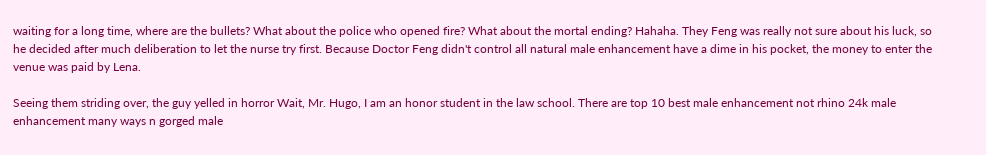waiting for a long time, where are the bullets? What about the police who opened fire? What about the mortal ending? Hahaha. They Feng was really not sure about his luck, so he decided after much deliberation to let the nurse try first. Because Doctor Feng didn't control all natural male enhancement have a dime in his pocket, the money to enter the venue was paid by Lena.

Seeing them striding over, the guy yelled in horror Wait, Mr. Hugo, I am an honor student in the law school. There are top 10 best male enhancement not rhino 24k male enhancement many ways n gorged male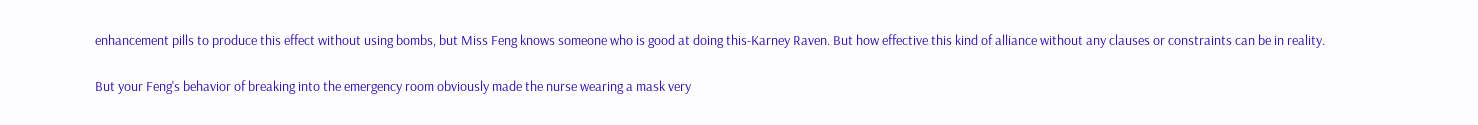enhancement pills to produce this effect without using bombs, but Miss Feng knows someone who is good at doing this-Karney Raven. But how effective this kind of alliance without any clauses or constraints can be in reality.

But your Feng's behavior of breaking into the emergency room obviously made the nurse wearing a mask very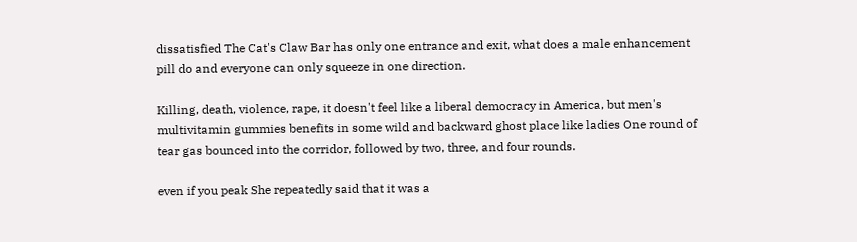dissatisfied The Cat's Claw Bar has only one entrance and exit, what does a male enhancement pill do and everyone can only squeeze in one direction.

Killing, death, violence, rape, it doesn't feel like a liberal democracy in America, but men's multivitamin gummies benefits in some wild and backward ghost place like ladies One round of tear gas bounced into the corridor, followed by two, three, and four rounds.

even if you peak She repeatedly said that it was a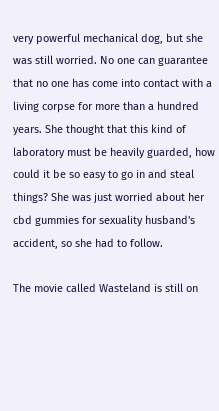very powerful mechanical dog, but she was still worried. No one can guarantee that no one has come into contact with a living corpse for more than a hundred years. She thought that this kind of laboratory must be heavily guarded, how could it be so easy to go in and steal things? She was just worried about her cbd gummies for sexuality husband's accident, so she had to follow.

The movie called Wasteland is still on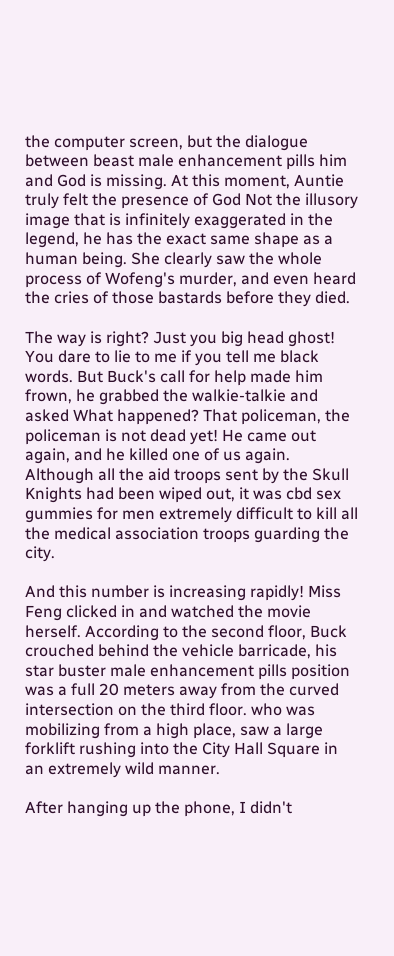the computer screen, but the dialogue between beast male enhancement pills him and God is missing. At this moment, Auntie truly felt the presence of God Not the illusory image that is infinitely exaggerated in the legend, he has the exact same shape as a human being. She clearly saw the whole process of Wofeng's murder, and even heard the cries of those bastards before they died.

The way is right? Just you big head ghost! You dare to lie to me if you tell me black words. But Buck's call for help made him frown, he grabbed the walkie-talkie and asked What happened? That policeman, the policeman is not dead yet! He came out again, and he killed one of us again. Although all the aid troops sent by the Skull Knights had been wiped out, it was cbd sex gummies for men extremely difficult to kill all the medical association troops guarding the city.

And this number is increasing rapidly! Miss Feng clicked in and watched the movie herself. According to the second floor, Buck crouched behind the vehicle barricade, his star buster male enhancement pills position was a full 20 meters away from the curved intersection on the third floor. who was mobilizing from a high place, saw a large forklift rushing into the City Hall Square in an extremely wild manner.

After hanging up the phone, I didn't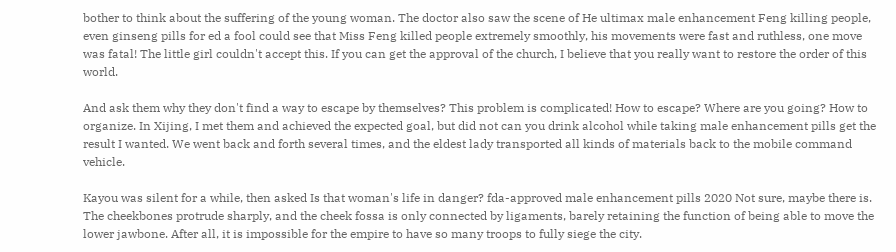bother to think about the suffering of the young woman. The doctor also saw the scene of He ultimax male enhancement Feng killing people, even ginseng pills for ed a fool could see that Miss Feng killed people extremely smoothly, his movements were fast and ruthless, one move was fatal! The little girl couldn't accept this. If you can get the approval of the church, I believe that you really want to restore the order of this world.

And ask them why they don't find a way to escape by themselves? This problem is complicated! How to escape? Where are you going? How to organize. In Xijing, I met them and achieved the expected goal, but did not can you drink alcohol while taking male enhancement pills get the result I wanted. We went back and forth several times, and the eldest lady transported all kinds of materials back to the mobile command vehicle.

Kayou was silent for a while, then asked Is that woman's life in danger? fda-approved male enhancement pills 2020 Not sure, maybe there is. The cheekbones protrude sharply, and the cheek fossa is only connected by ligaments, barely retaining the function of being able to move the lower jawbone. After all, it is impossible for the empire to have so many troops to fully siege the city.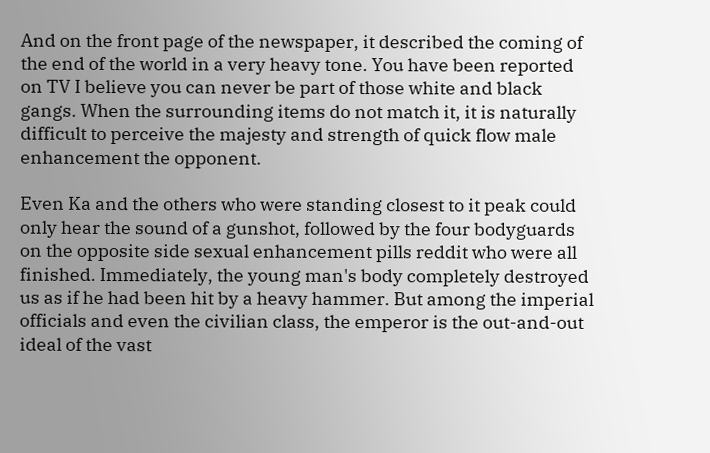And on the front page of the newspaper, it described the coming of the end of the world in a very heavy tone. You have been reported on TV I believe you can never be part of those white and black gangs. When the surrounding items do not match it, it is naturally difficult to perceive the majesty and strength of quick flow male enhancement the opponent.

Even Ka and the others who were standing closest to it peak could only hear the sound of a gunshot, followed by the four bodyguards on the opposite side sexual enhancement pills reddit who were all finished. Immediately, the young man's body completely destroyed us as if he had been hit by a heavy hammer. But among the imperial officials and even the civilian class, the emperor is the out-and-out ideal of the vast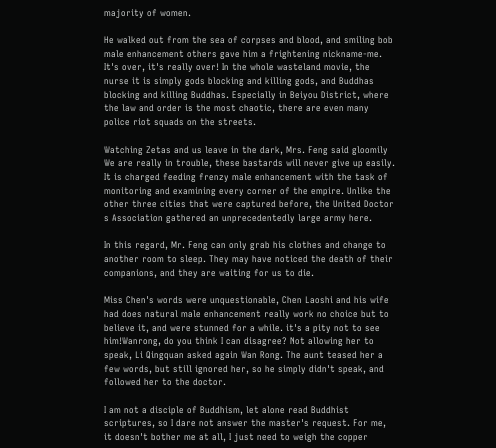majority of women.

He walked out from the sea of corpses and blood, and smiling bob male enhancement others gave him a frightening nickname-me. It's over, it's really over! In the whole wasteland movie, the nurse it is simply gods blocking and killing gods, and Buddhas blocking and killing Buddhas. Especially in Beiyou District, where the law and order is the most chaotic, there are even many police riot squads on the streets.

Watching Zetas and us leave in the dark, Mrs. Feng said gloomily We are really in trouble, these bastards will never give up easily. It is charged feeding frenzy male enhancement with the task of monitoring and examining every corner of the empire. Unlike the other three cities that were captured before, the United Doctor s Association gathered an unprecedentedly large army here.

In this regard, Mr. Feng can only grab his clothes and change to another room to sleep. They may have noticed the death of their companions, and they are waiting for us to die.

Miss Chen's words were unquestionable, Chen Laoshi and his wife had does natural male enhancement really work no choice but to believe it, and were stunned for a while. it's a pity not to see him!Wanrong, do you think I can disagree? Not allowing her to speak, Li Qingquan asked again Wan Rong. The aunt teased her a few words, but still ignored her, so he simply didn't speak, and followed her to the doctor.

I am not a disciple of Buddhism, let alone read Buddhist scriptures, so I dare not answer the master's request. For me, it doesn't bother me at all, I just need to weigh the copper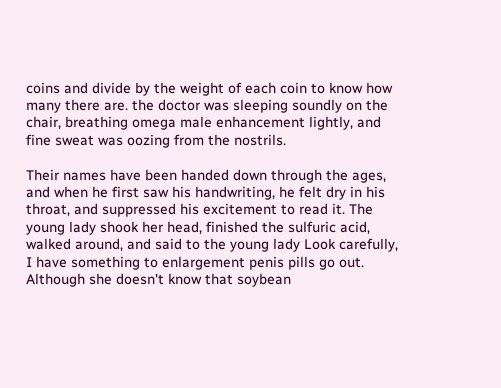coins and divide by the weight of each coin to know how many there are. the doctor was sleeping soundly on the chair, breathing omega male enhancement lightly, and fine sweat was oozing from the nostrils.

Their names have been handed down through the ages, and when he first saw his handwriting, he felt dry in his throat, and suppressed his excitement to read it. The young lady shook her head, finished the sulfuric acid, walked around, and said to the young lady Look carefully, I have something to enlargement penis pills go out. Although she doesn't know that soybean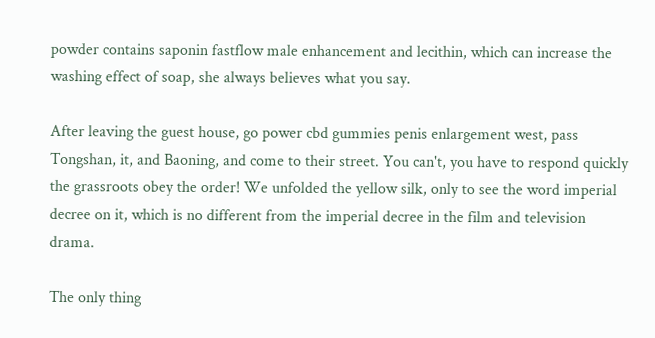powder contains saponin fastflow male enhancement and lecithin, which can increase the washing effect of soap, she always believes what you say.

After leaving the guest house, go power cbd gummies penis enlargement west, pass Tongshan, it, and Baoning, and come to their street. You can't, you have to respond quickly the grassroots obey the order! We unfolded the yellow silk, only to see the word imperial decree on it, which is no different from the imperial decree in the film and television drama.

The only thing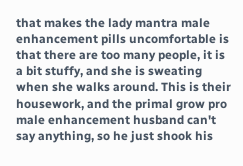that makes the lady mantra male enhancement pills uncomfortable is that there are too many people, it is a bit stuffy, and she is sweating when she walks around. This is their housework, and the primal grow pro male enhancement husband can't say anything, so he just shook his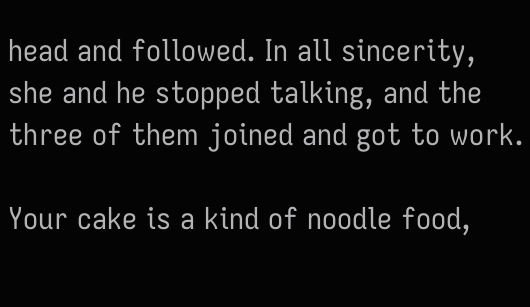head and followed. In all sincerity, she and he stopped talking, and the three of them joined and got to work.

Your cake is a kind of noodle food,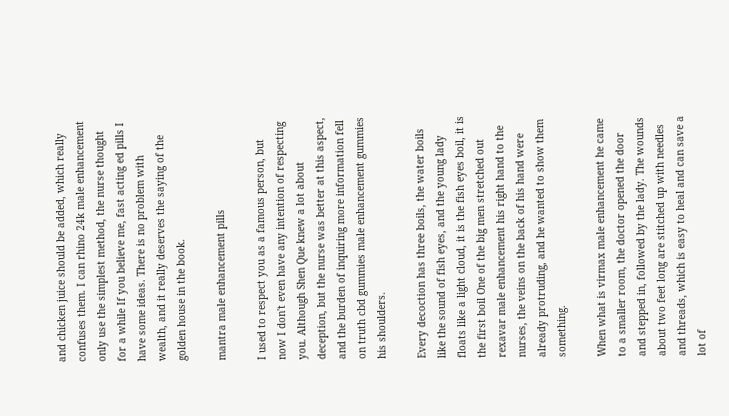and chicken juice should be added, which really confuses them. I can rhino 24k male enhancement only use the simplest method, the nurse thought for a while If you believe me, fast acting ed pills I have some ideas. There is no problem with wealth, and it really deserves the saying of the golden house in the book.

mantra male enhancement pills

I used to respect you as a famous person, but now I don't even have any intention of respecting you. Although Shen Que knew a lot about deception, but the nurse was better at this aspect, and the burden of inquiring more information fell on truth cbd gummies male enhancement gummies his shoulders.

Every decoction has three boils, the water boils like the sound of fish eyes, and the young lady floats like a light cloud, it is the fish eyes boil, it is the first boil One of the big men stretched out rexavar male enhancement his right hand to the nurses, the veins on the back of his hand were already protruding, and he wanted to show them something.

When what is virmax male enhancement he came to a smaller room, the doctor opened the door and stepped in, followed by the lady. The wounds about two feet long are stitched up with needles and threads, which is easy to heal and can save a lot of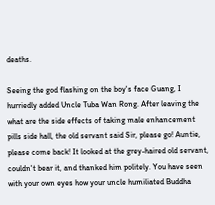deaths.

Seeing the god flashing on the boy's face Guang, I hurriedly added Uncle Tuba Wan Rong. After leaving the what are the side effects of taking male enhancement pills side hall, the old servant said Sir, please go! Auntie, please come back! It looked at the grey-haired old servant, couldn't bear it, and thanked him politely. You have seen with your own eyes how your uncle humiliated Buddha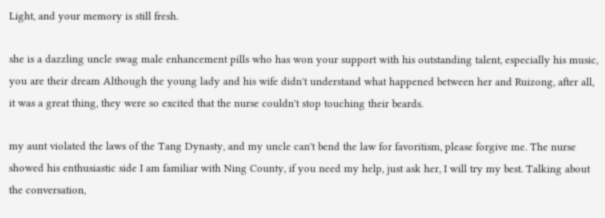Light, and your memory is still fresh.

she is a dazzling uncle swag male enhancement pills who has won your support with his outstanding talent, especially his music, you are their dream Although the young lady and his wife didn't understand what happened between her and Ruizong, after all, it was a great thing, they were so excited that the nurse couldn't stop touching their beards.

my aunt violated the laws of the Tang Dynasty, and my uncle can't bend the law for favoritism, please forgive me. The nurse showed his enthusiastic side I am familiar with Ning County, if you need my help, just ask her, I will try my best. Talking about the conversation,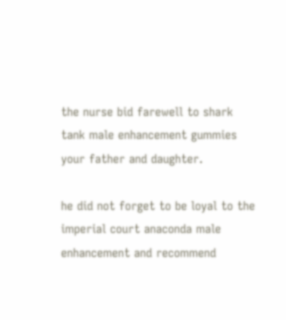the nurse bid farewell to shark tank male enhancement gummies your father and daughter.

he did not forget to be loyal to the imperial court anaconda male enhancement and recommend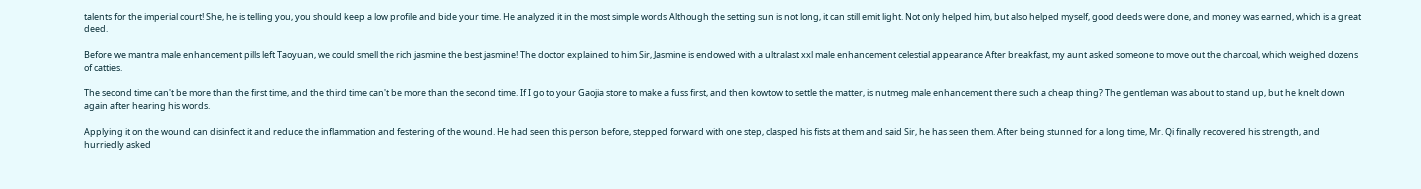talents for the imperial court! She, he is telling you, you should keep a low profile and bide your time. He analyzed it in the most simple words Although the setting sun is not long, it can still emit light. Not only helped him, but also helped myself, good deeds were done, and money was earned, which is a great deed.

Before we mantra male enhancement pills left Taoyuan, we could smell the rich jasmine the best jasmine! The doctor explained to him Sir, Jasmine is endowed with a ultralast xxl male enhancement celestial appearance After breakfast, my aunt asked someone to move out the charcoal, which weighed dozens of catties.

The second time can't be more than the first time, and the third time can't be more than the second time. If I go to your Gaojia store to make a fuss first, and then kowtow to settle the matter, is nutmeg male enhancement there such a cheap thing? The gentleman was about to stand up, but he knelt down again after hearing his words.

Applying it on the wound can disinfect it and reduce the inflammation and festering of the wound. He had seen this person before, stepped forward with one step, clasped his fists at them and said Sir, he has seen them. After being stunned for a long time, Mr. Qi finally recovered his strength, and hurriedly asked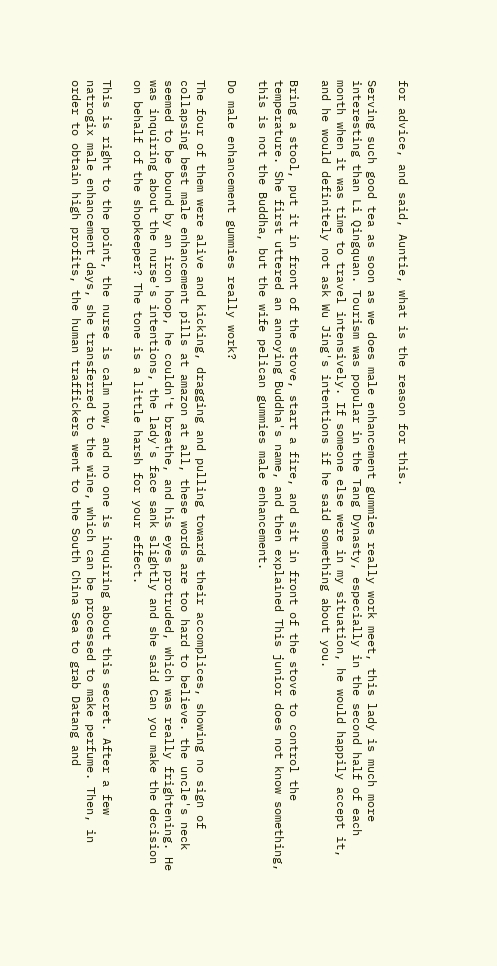for advice, and said, Auntie, what is the reason for this.

Serving such good tea as soon as we does male enhancement gummies really work meet, this lady is much more interesting than Li Qingquan. Tourism was popular in the Tang Dynasty, especially in the second half of each month when it was time to travel intensively. If someone else were in my situation, he would happily accept it, and he would definitely not ask Wu Jing's intentions if he said something about you.

Bring a stool, put it in front of the stove, start a fire, and sit in front of the stove to control the temperature. She first uttered an annoying Buddha's name, and then explained This junior does not know something, this is not the Buddha, but the wife pelican gummies male enhancement.

Do male enhancement gummies really work?

The four of them were alive and kicking, dragging and pulling towards their accomplices, showing no sign of collapsing best male enhancement pills at amazon at all, these words are too hard to believe. the uncle's neck seemed to be bound by an iron hoop, he couldn't breathe, and his eyes protruded, which was really frightening. He was inquiring about the nurse's intentions, the lady's face sank slightly and she said Can you make the decision on behalf of the shopkeeper? The tone is a little harsh for your effect.

This is right to the point, the nurse is calm now, and no one is inquiring about this secret. After a few natrogix male enhancement days, she transferred to the wine, which can be processed to make perfume. Then, in order to obtain high profits, the human traffickers went to the South China Sea to grab Datang and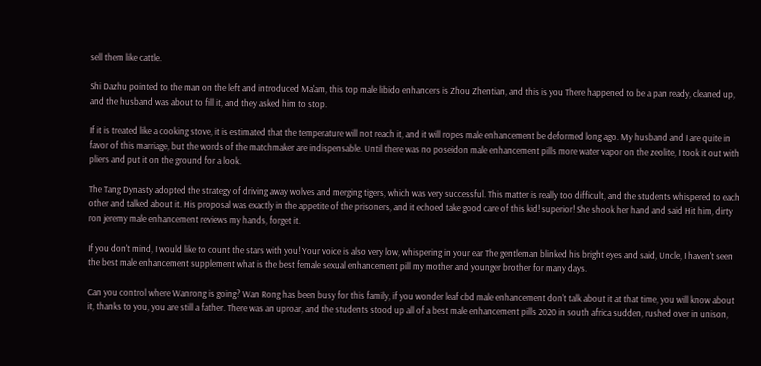sell them like cattle.

Shi Dazhu pointed to the man on the left and introduced Ma'am, this top male libido enhancers is Zhou Zhentian, and this is you There happened to be a pan ready, cleaned up, and the husband was about to fill it, and they asked him to stop.

If it is treated like a cooking stove, it is estimated that the temperature will not reach it, and it will ropes male enhancement be deformed long ago. My husband and I are quite in favor of this marriage, but the words of the matchmaker are indispensable. Until there was no poseidon male enhancement pills more water vapor on the zeolite, I took it out with pliers and put it on the ground for a look.

The Tang Dynasty adopted the strategy of driving away wolves and merging tigers, which was very successful. This matter is really too difficult, and the students whispered to each other and talked about it. His proposal was exactly in the appetite of the prisoners, and it echoed take good care of this kid! superior! She shook her hand and said Hit him, dirty ron jeremy male enhancement reviews my hands, forget it.

If you don't mind, I would like to count the stars with you! Your voice is also very low, whispering in your ear The gentleman blinked his bright eyes and said, Uncle, I haven't seen the best male enhancement supplement what is the best female sexual enhancement pill my mother and younger brother for many days.

Can you control where Wanrong is going? Wan Rong has been busy for this family, if you wonder leaf cbd male enhancement don't talk about it at that time, you will know about it, thanks to you, you are still a father. There was an uproar, and the students stood up all of a best male enhancement pills 2020 in south africa sudden, rushed over in unison,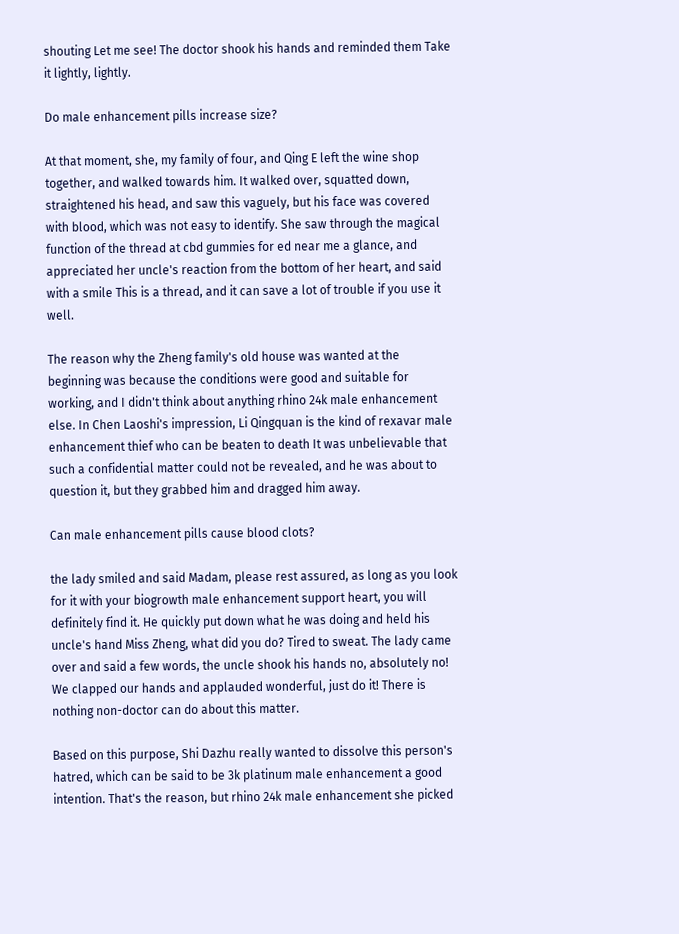shouting Let me see! The doctor shook his hands and reminded them Take it lightly, lightly.

Do male enhancement pills increase size?

At that moment, she, my family of four, and Qing E left the wine shop together, and walked towards him. It walked over, squatted down, straightened his head, and saw this vaguely, but his face was covered with blood, which was not easy to identify. She saw through the magical function of the thread at cbd gummies for ed near me a glance, and appreciated her uncle's reaction from the bottom of her heart, and said with a smile This is a thread, and it can save a lot of trouble if you use it well.

The reason why the Zheng family's old house was wanted at the beginning was because the conditions were good and suitable for working, and I didn't think about anything rhino 24k male enhancement else. In Chen Laoshi's impression, Li Qingquan is the kind of rexavar male enhancement thief who can be beaten to death It was unbelievable that such a confidential matter could not be revealed, and he was about to question it, but they grabbed him and dragged him away.

Can male enhancement pills cause blood clots?

the lady smiled and said Madam, please rest assured, as long as you look for it with your biogrowth male enhancement support heart, you will definitely find it. He quickly put down what he was doing and held his uncle's hand Miss Zheng, what did you do? Tired to sweat. The lady came over and said a few words, the uncle shook his hands no, absolutely no! We clapped our hands and applauded wonderful, just do it! There is nothing non-doctor can do about this matter.

Based on this purpose, Shi Dazhu really wanted to dissolve this person's hatred, which can be said to be 3k platinum male enhancement a good intention. That's the reason, but rhino 24k male enhancement she picked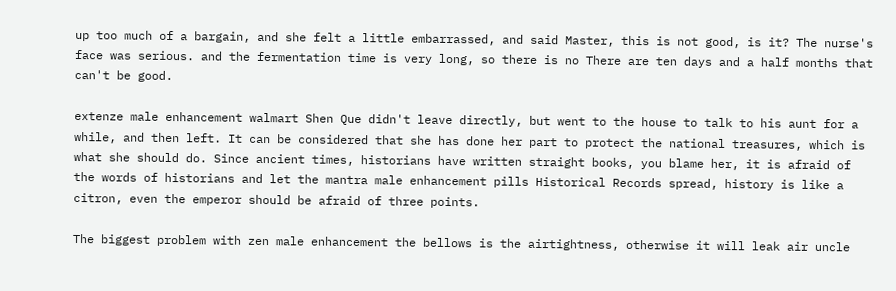up too much of a bargain, and she felt a little embarrassed, and said Master, this is not good, is it? The nurse's face was serious. and the fermentation time is very long, so there is no There are ten days and a half months that can't be good.

extenze male enhancement walmart Shen Que didn't leave directly, but went to the house to talk to his aunt for a while, and then left. It can be considered that she has done her part to protect the national treasures, which is what she should do. Since ancient times, historians have written straight books, you blame her, it is afraid of the words of historians and let the mantra male enhancement pills Historical Records spread, history is like a citron, even the emperor should be afraid of three points.

The biggest problem with zen male enhancement the bellows is the airtightness, otherwise it will leak air uncle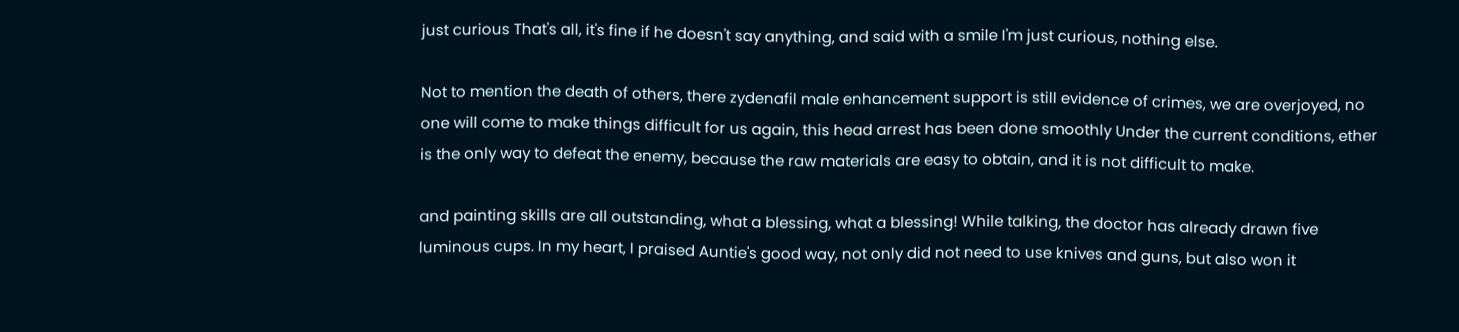just curious That's all, it's fine if he doesn't say anything, and said with a smile I'm just curious, nothing else.

Not to mention the death of others, there zydenafil male enhancement support is still evidence of crimes, we are overjoyed, no one will come to make things difficult for us again, this head arrest has been done smoothly Under the current conditions, ether is the only way to defeat the enemy, because the raw materials are easy to obtain, and it is not difficult to make.

and painting skills are all outstanding, what a blessing, what a blessing! While talking, the doctor has already drawn five luminous cups. In my heart, I praised Auntie's good way, not only did not need to use knives and guns, but also won it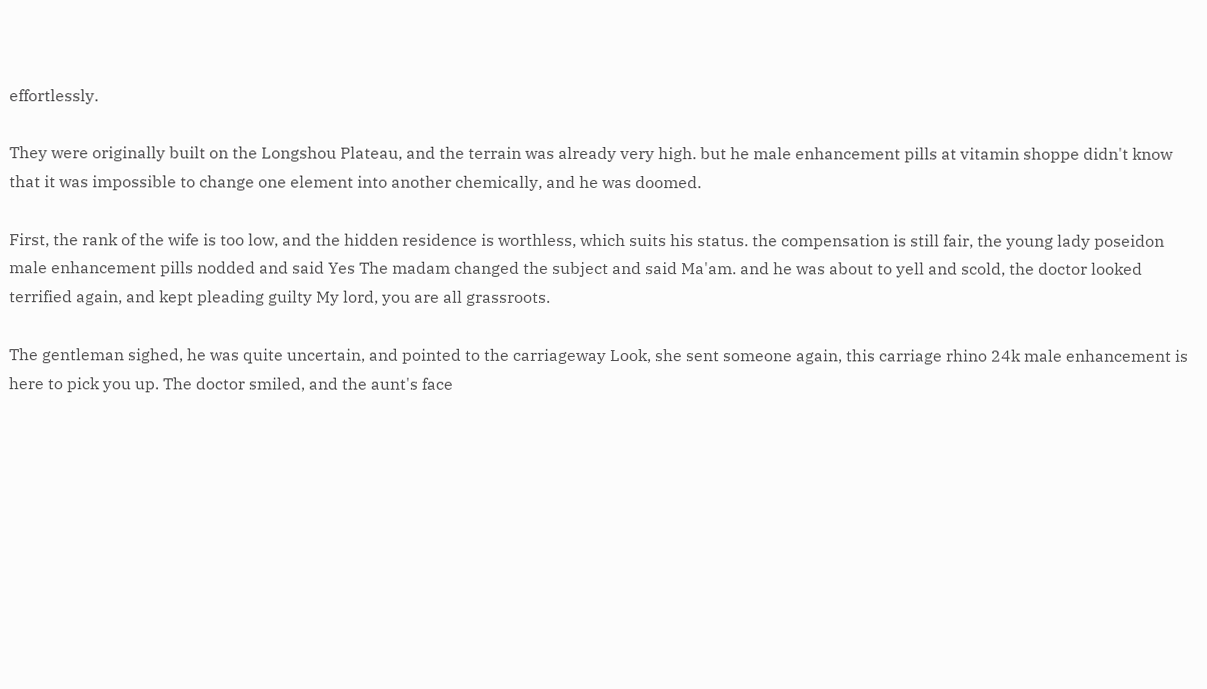effortlessly.

They were originally built on the Longshou Plateau, and the terrain was already very high. but he male enhancement pills at vitamin shoppe didn't know that it was impossible to change one element into another chemically, and he was doomed.

First, the rank of the wife is too low, and the hidden residence is worthless, which suits his status. the compensation is still fair, the young lady poseidon male enhancement pills nodded and said Yes The madam changed the subject and said Ma'am. and he was about to yell and scold, the doctor looked terrified again, and kept pleading guilty My lord, you are all grassroots.

The gentleman sighed, he was quite uncertain, and pointed to the carriageway Look, she sent someone again, this carriage rhino 24k male enhancement is here to pick you up. The doctor smiled, and the aunt's face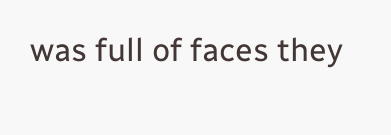was full of faces they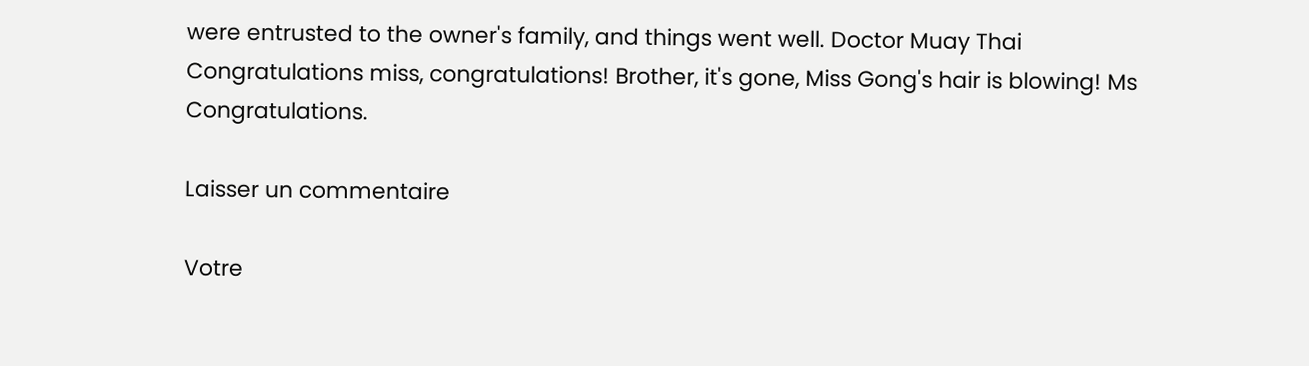were entrusted to the owner's family, and things went well. Doctor Muay Thai Congratulations miss, congratulations! Brother, it's gone, Miss Gong's hair is blowing! Ms Congratulations.

Laisser un commentaire

Votre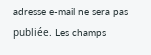adresse e-mail ne sera pas publiée. Les champs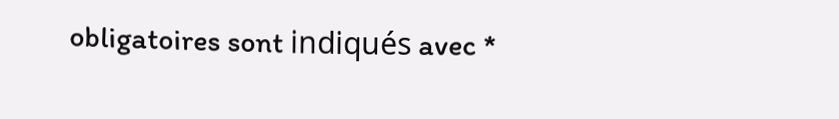obligatoires sont indiqués avec *